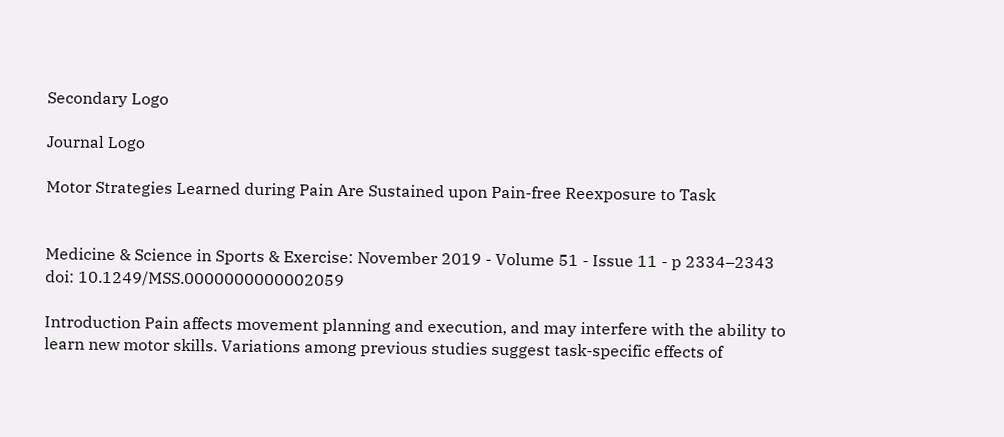Secondary Logo

Journal Logo

Motor Strategies Learned during Pain Are Sustained upon Pain-free Reexposure to Task


Medicine & Science in Sports & Exercise: November 2019 - Volume 51 - Issue 11 - p 2334–2343
doi: 10.1249/MSS.0000000000002059

Introduction Pain affects movement planning and execution, and may interfere with the ability to learn new motor skills. Variations among previous studies suggest task-specific effects of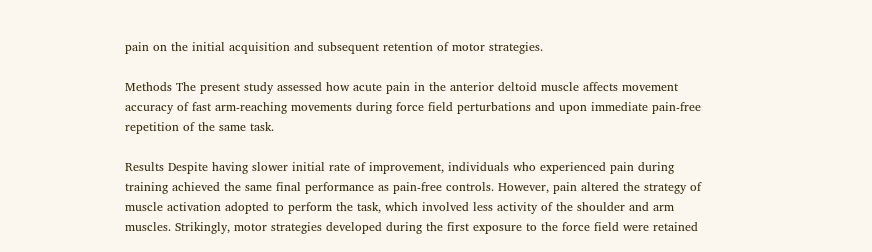pain on the initial acquisition and subsequent retention of motor strategies.

Methods The present study assessed how acute pain in the anterior deltoid muscle affects movement accuracy of fast arm-reaching movements during force field perturbations and upon immediate pain-free repetition of the same task.

Results Despite having slower initial rate of improvement, individuals who experienced pain during training achieved the same final performance as pain-free controls. However, pain altered the strategy of muscle activation adopted to perform the task, which involved less activity of the shoulder and arm muscles. Strikingly, motor strategies developed during the first exposure to the force field were retained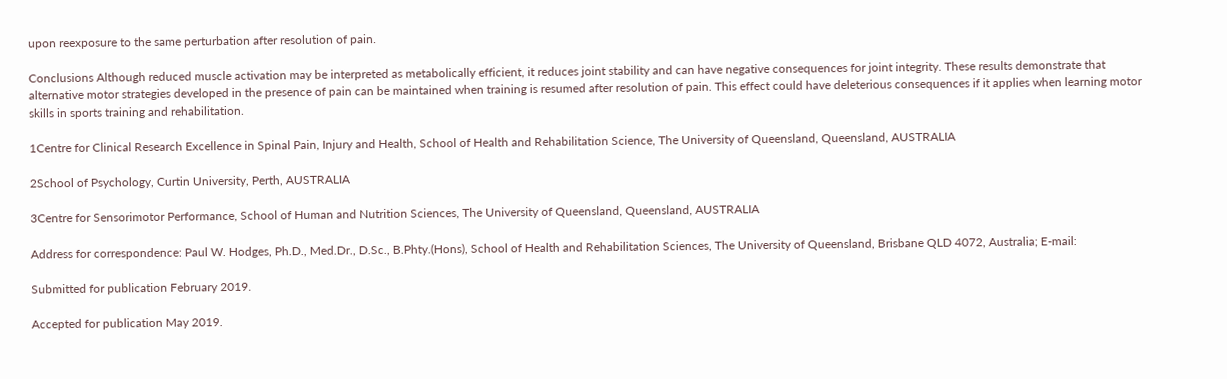upon reexposure to the same perturbation after resolution of pain.

Conclusions Although reduced muscle activation may be interpreted as metabolically efficient, it reduces joint stability and can have negative consequences for joint integrity. These results demonstrate that alternative motor strategies developed in the presence of pain can be maintained when training is resumed after resolution of pain. This effect could have deleterious consequences if it applies when learning motor skills in sports training and rehabilitation.

1Centre for Clinical Research Excellence in Spinal Pain, Injury and Health, School of Health and Rehabilitation Science, The University of Queensland, Queensland, AUSTRALIA

2School of Psychology, Curtin University, Perth, AUSTRALIA

3Centre for Sensorimotor Performance, School of Human and Nutrition Sciences, The University of Queensland, Queensland, AUSTRALIA

Address for correspondence: Paul W. Hodges, Ph.D., Med.Dr., D.Sc., B.Phty.(Hons), School of Health and Rehabilitation Sciences, The University of Queensland, Brisbane QLD 4072, Australia; E-mail:

Submitted for publication February 2019.

Accepted for publication May 2019.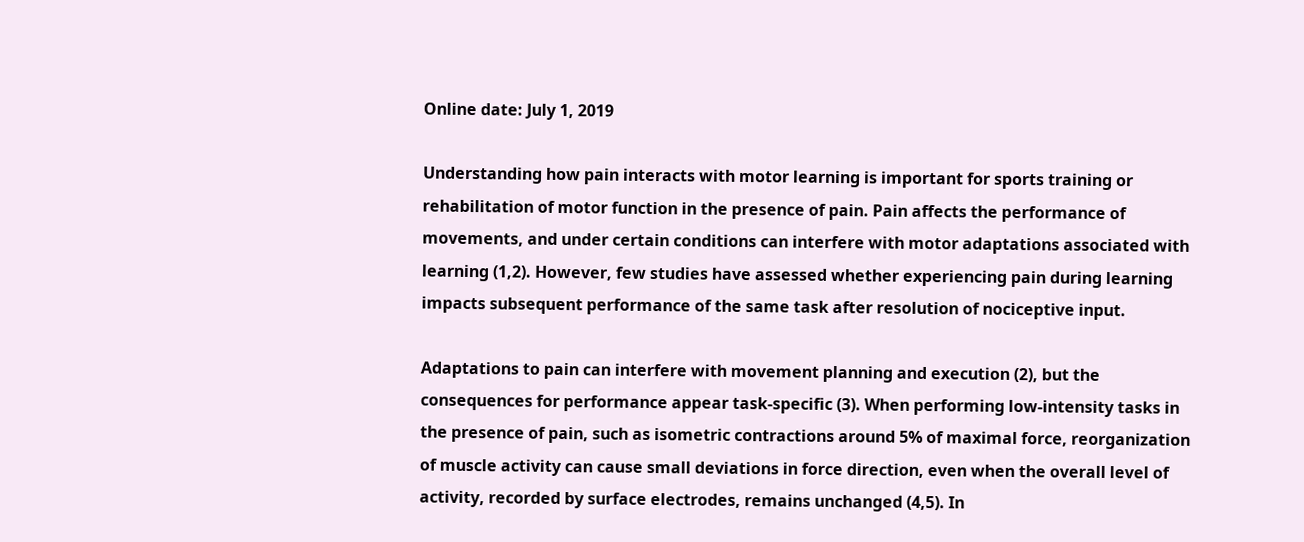Online date: July 1, 2019

Understanding how pain interacts with motor learning is important for sports training or rehabilitation of motor function in the presence of pain. Pain affects the performance of movements, and under certain conditions can interfere with motor adaptations associated with learning (1,2). However, few studies have assessed whether experiencing pain during learning impacts subsequent performance of the same task after resolution of nociceptive input.

Adaptations to pain can interfere with movement planning and execution (2), but the consequences for performance appear task-specific (3). When performing low-intensity tasks in the presence of pain, such as isometric contractions around 5% of maximal force, reorganization of muscle activity can cause small deviations in force direction, even when the overall level of activity, recorded by surface electrodes, remains unchanged (4,5). In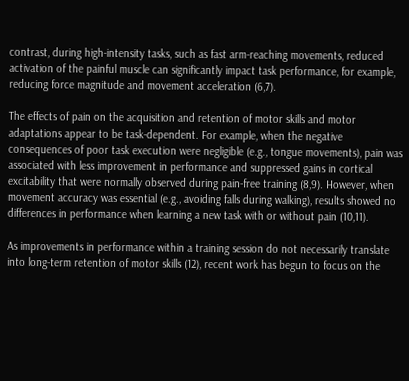contrast, during high-intensity tasks, such as fast arm-reaching movements, reduced activation of the painful muscle can significantly impact task performance, for example, reducing force magnitude and movement acceleration (6,7).

The effects of pain on the acquisition and retention of motor skills and motor adaptations appear to be task-dependent. For example, when the negative consequences of poor task execution were negligible (e.g., tongue movements), pain was associated with less improvement in performance and suppressed gains in cortical excitability that were normally observed during pain-free training (8,9). However, when movement accuracy was essential (e.g., avoiding falls during walking), results showed no differences in performance when learning a new task with or without pain (10,11).

As improvements in performance within a training session do not necessarily translate into long-term retention of motor skills (12), recent work has begun to focus on the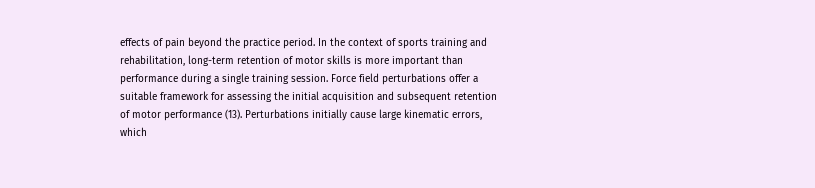effects of pain beyond the practice period. In the context of sports training and rehabilitation, long-term retention of motor skills is more important than performance during a single training session. Force field perturbations offer a suitable framework for assessing the initial acquisition and subsequent retention of motor performance (13). Perturbations initially cause large kinematic errors, which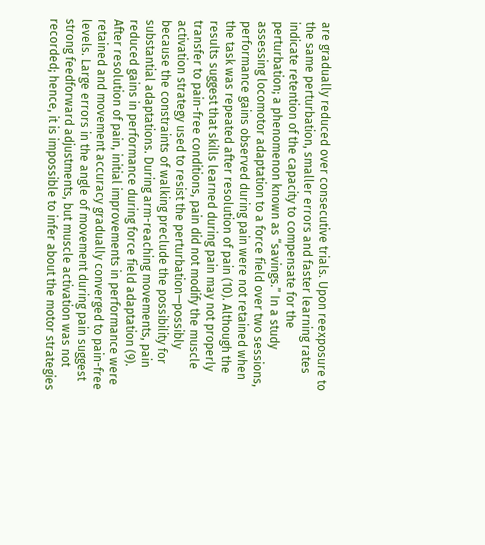are gradually reduced over consecutive trials. Upon reexposure to the same perturbation, smaller errors and faster learning rates indicate retention of the capacity to compensate for the perturbation; a phenomenon known as “savings.” In a study assessing locomotor adaptation to a force field over two sessions, performance gains observed during pain were not retained when the task was repeated after resolution of pain (10). Although the results suggest that skills learned during pain may not properly transfer to pain-free conditions, pain did not modify the muscle activation strategy used to resist the perturbation—possibly because the constraints of walking preclude the possibility for substantial adaptations. During arm-reaching movements, pain reduced gains in performance during force field adaptation (9). After resolution of pain, initial improvements in performance were retained and movement accuracy gradually converged to pain-free levels. Large errors in the angle of movement during pain suggest strong feedforward adjustments, but muscle activation was not recorded; hence, it is impossible to infer about the motor strategies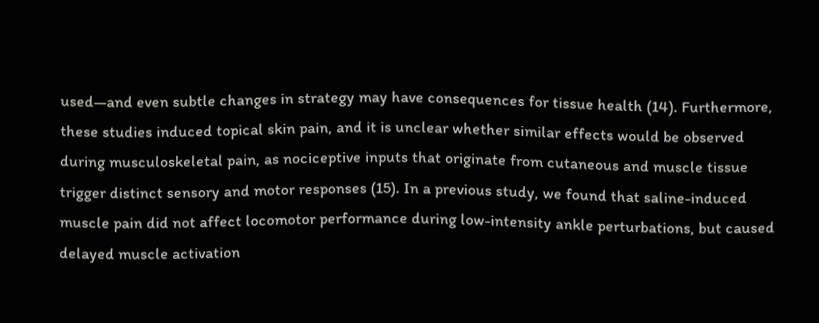used—and even subtle changes in strategy may have consequences for tissue health (14). Furthermore, these studies induced topical skin pain, and it is unclear whether similar effects would be observed during musculoskeletal pain, as nociceptive inputs that originate from cutaneous and muscle tissue trigger distinct sensory and motor responses (15). In a previous study, we found that saline-induced muscle pain did not affect locomotor performance during low-intensity ankle perturbations, but caused delayed muscle activation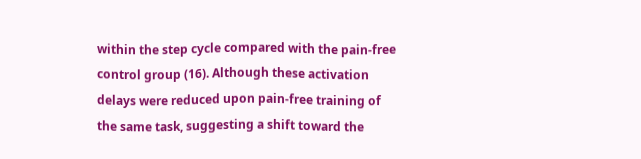within the step cycle compared with the pain-free control group (16). Although these activation delays were reduced upon pain-free training of the same task, suggesting a shift toward the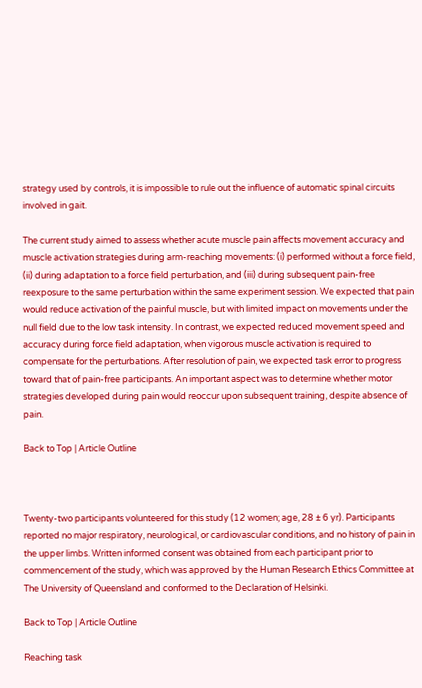strategy used by controls, it is impossible to rule out the influence of automatic spinal circuits involved in gait.

The current study aimed to assess whether acute muscle pain affects movement accuracy and muscle activation strategies during arm-reaching movements: (i) performed without a force field, (ii) during adaptation to a force field perturbation, and (iii) during subsequent pain-free reexposure to the same perturbation within the same experiment session. We expected that pain would reduce activation of the painful muscle, but with limited impact on movements under the null field due to the low task intensity. In contrast, we expected reduced movement speed and accuracy during force field adaptation, when vigorous muscle activation is required to compensate for the perturbations. After resolution of pain, we expected task error to progress toward that of pain-free participants. An important aspect was to determine whether motor strategies developed during pain would reoccur upon subsequent training, despite absence of pain.

Back to Top | Article Outline



Twenty-two participants volunteered for this study (12 women; age, 28 ± 6 yr). Participants reported no major respiratory, neurological, or cardiovascular conditions, and no history of pain in the upper limbs. Written informed consent was obtained from each participant prior to commencement of the study, which was approved by the Human Research Ethics Committee at The University of Queensland and conformed to the Declaration of Helsinki.

Back to Top | Article Outline

Reaching task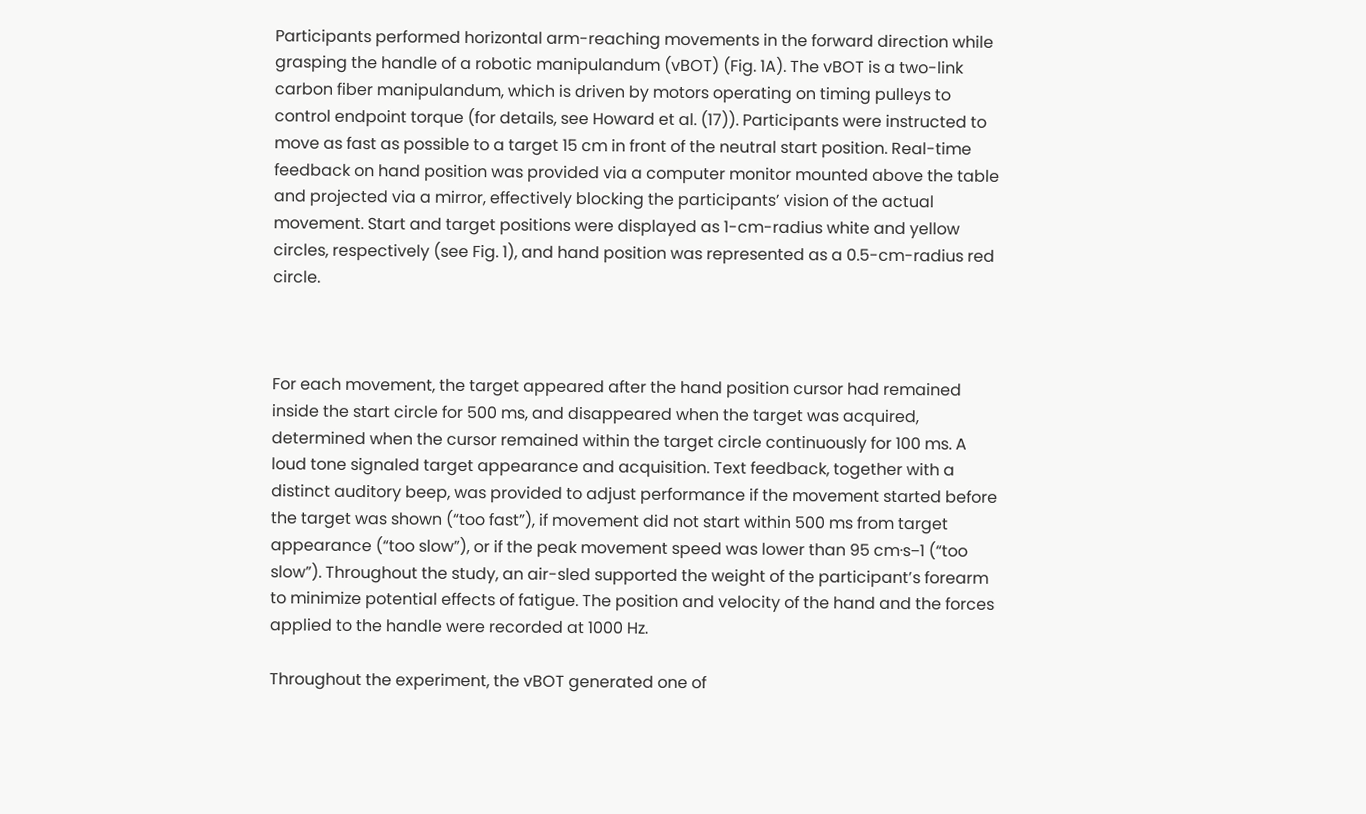Participants performed horizontal arm-reaching movements in the forward direction while grasping the handle of a robotic manipulandum (vBOT) (Fig. 1A). The vBOT is a two-link carbon fiber manipulandum, which is driven by motors operating on timing pulleys to control endpoint torque (for details, see Howard et al. (17)). Participants were instructed to move as fast as possible to a target 15 cm in front of the neutral start position. Real-time feedback on hand position was provided via a computer monitor mounted above the table and projected via a mirror, effectively blocking the participants’ vision of the actual movement. Start and target positions were displayed as 1-cm-radius white and yellow circles, respectively (see Fig. 1), and hand position was represented as a 0.5-cm-radius red circle.



For each movement, the target appeared after the hand position cursor had remained inside the start circle for 500 ms, and disappeared when the target was acquired, determined when the cursor remained within the target circle continuously for 100 ms. A loud tone signaled target appearance and acquisition. Text feedback, together with a distinct auditory beep, was provided to adjust performance if the movement started before the target was shown (“too fast”), if movement did not start within 500 ms from target appearance (“too slow”), or if the peak movement speed was lower than 95 cm·s−1 (“too slow”). Throughout the study, an air-sled supported the weight of the participant’s forearm to minimize potential effects of fatigue. The position and velocity of the hand and the forces applied to the handle were recorded at 1000 Hz.

Throughout the experiment, the vBOT generated one of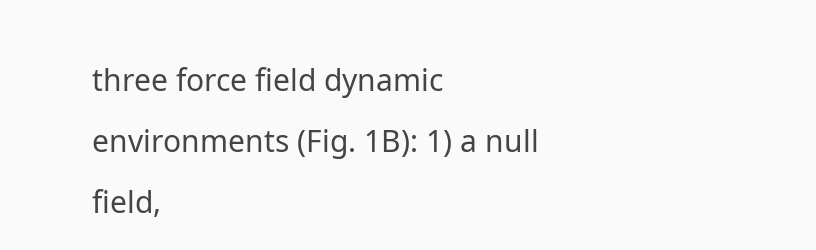three force field dynamic environments (Fig. 1B): 1) a null field,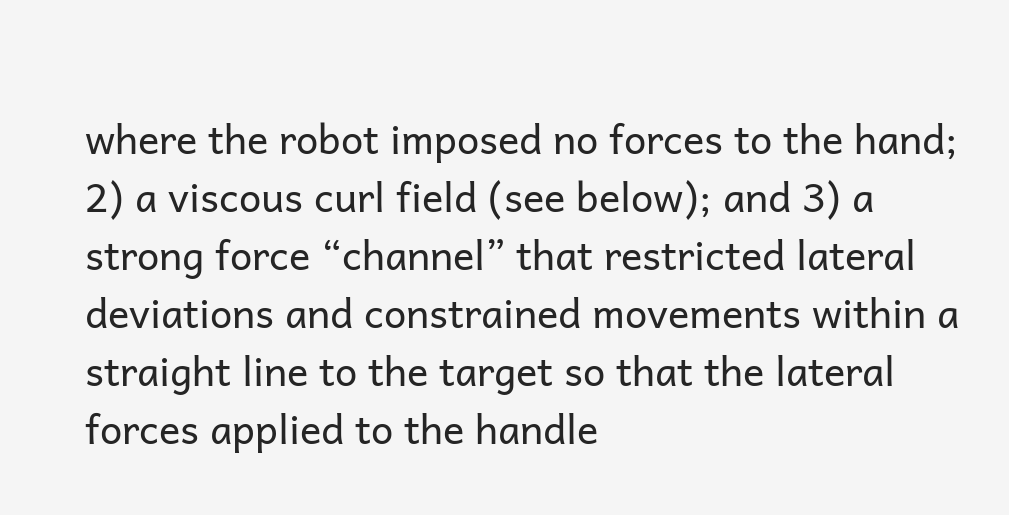where the robot imposed no forces to the hand; 2) a viscous curl field (see below); and 3) a strong force “channel” that restricted lateral deviations and constrained movements within a straight line to the target so that the lateral forces applied to the handle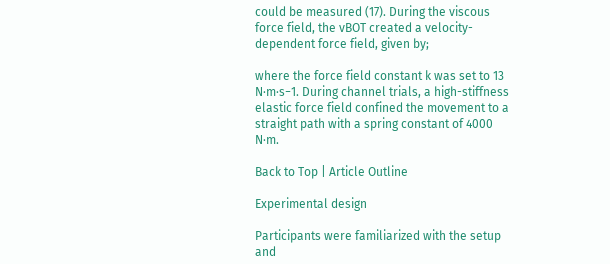could be measured (17). During the viscous force field, the vBOT created a velocity-dependent force field, given by;

where the force field constant k was set to 13 N·m·s−1. During channel trials, a high-stiffness elastic force field confined the movement to a straight path with a spring constant of 4000 N·m.

Back to Top | Article Outline

Experimental design

Participants were familiarized with the setup and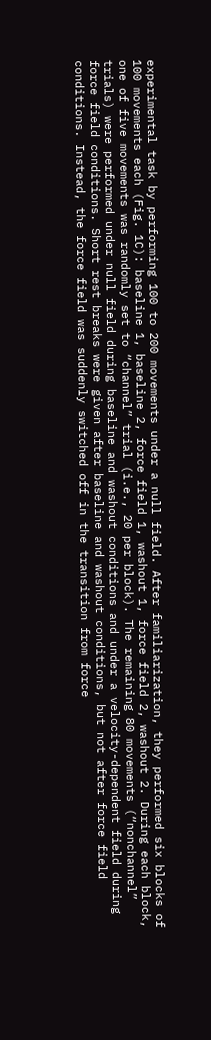experimental task by performing 100 to 200 movements under a null field. After familiarization, they performed six blocks of 100 movements each (Fig. 1C): baseline 1, baseline 2, force field 1, washout 1, force field 2, washout 2. During each block, one of five movements was randomly set to “channel” trial (i.e., 20 per block). The remaining 80 movements (“nonchannel” trials) were performed under null field during baseline and washout conditions and under a velocity-dependent field during force field conditions. Short rest breaks were given after baseline and washout conditions, but not after force field conditions. Instead, the force field was suddenly switched off in the transition from force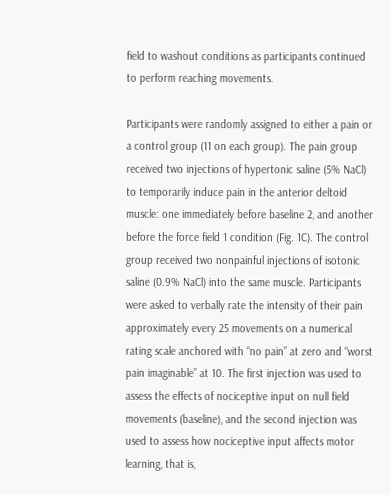field to washout conditions as participants continued to perform reaching movements.

Participants were randomly assigned to either a pain or a control group (11 on each group). The pain group received two injections of hypertonic saline (5% NaCl) to temporarily induce pain in the anterior deltoid muscle: one immediately before baseline 2, and another before the force field 1 condition (Fig. 1C). The control group received two nonpainful injections of isotonic saline (0.9% NaCl) into the same muscle. Participants were asked to verbally rate the intensity of their pain approximately every 25 movements on a numerical rating scale anchored with “no pain” at zero and “worst pain imaginable” at 10. The first injection was used to assess the effects of nociceptive input on null field movements (baseline), and the second injection was used to assess how nociceptive input affects motor learning, that is,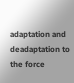adaptation and deadaptation to the force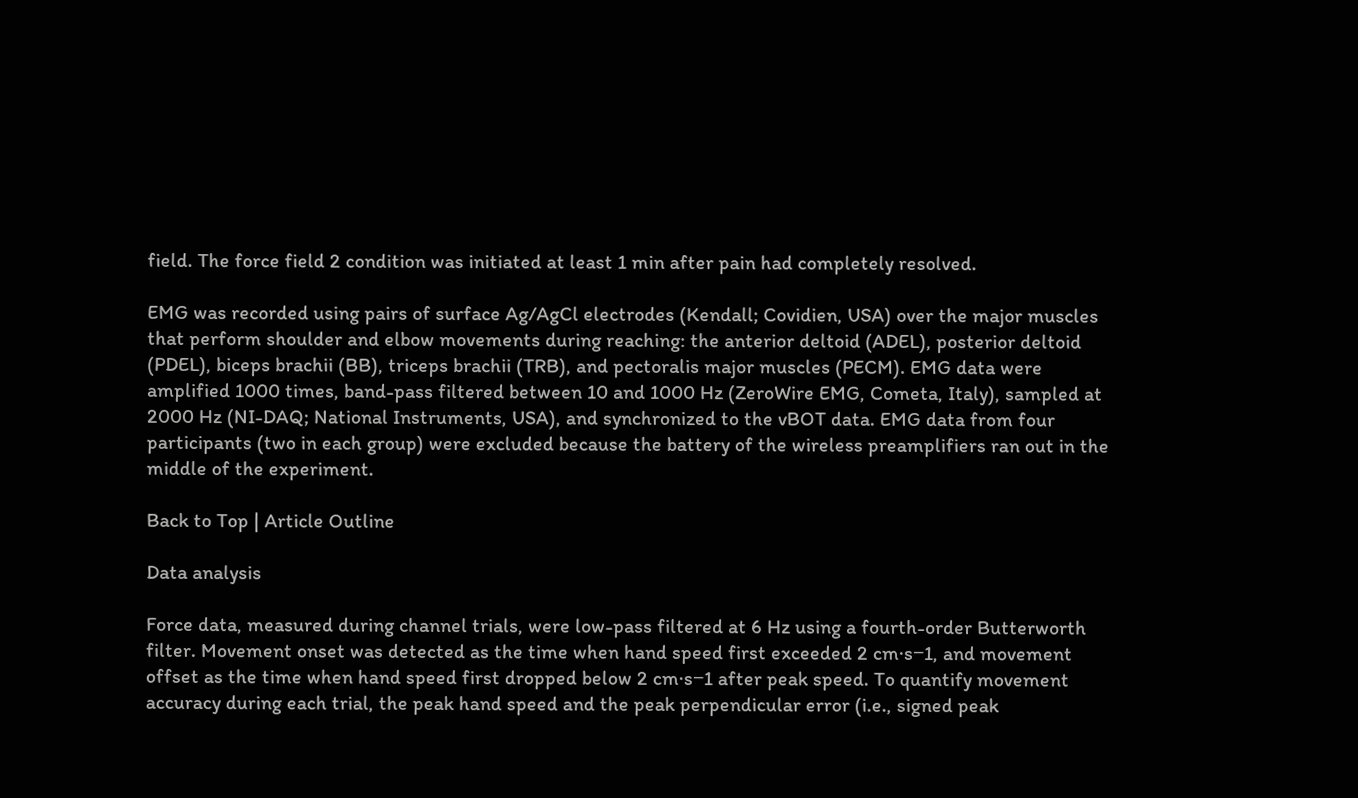field. The force field 2 condition was initiated at least 1 min after pain had completely resolved.

EMG was recorded using pairs of surface Ag/AgCl electrodes (Kendall; Covidien, USA) over the major muscles that perform shoulder and elbow movements during reaching: the anterior deltoid (ADEL), posterior deltoid (PDEL), biceps brachii (BB), triceps brachii (TRB), and pectoralis major muscles (PECM). EMG data were amplified 1000 times, band-pass filtered between 10 and 1000 Hz (ZeroWire EMG, Cometa, Italy), sampled at 2000 Hz (NI-DAQ; National Instruments, USA), and synchronized to the vBOT data. EMG data from four participants (two in each group) were excluded because the battery of the wireless preamplifiers ran out in the middle of the experiment.

Back to Top | Article Outline

Data analysis

Force data, measured during channel trials, were low-pass filtered at 6 Hz using a fourth-order Butterworth filter. Movement onset was detected as the time when hand speed first exceeded 2 cm·s−1, and movement offset as the time when hand speed first dropped below 2 cm·s−1 after peak speed. To quantify movement accuracy during each trial, the peak hand speed and the peak perpendicular error (i.e., signed peak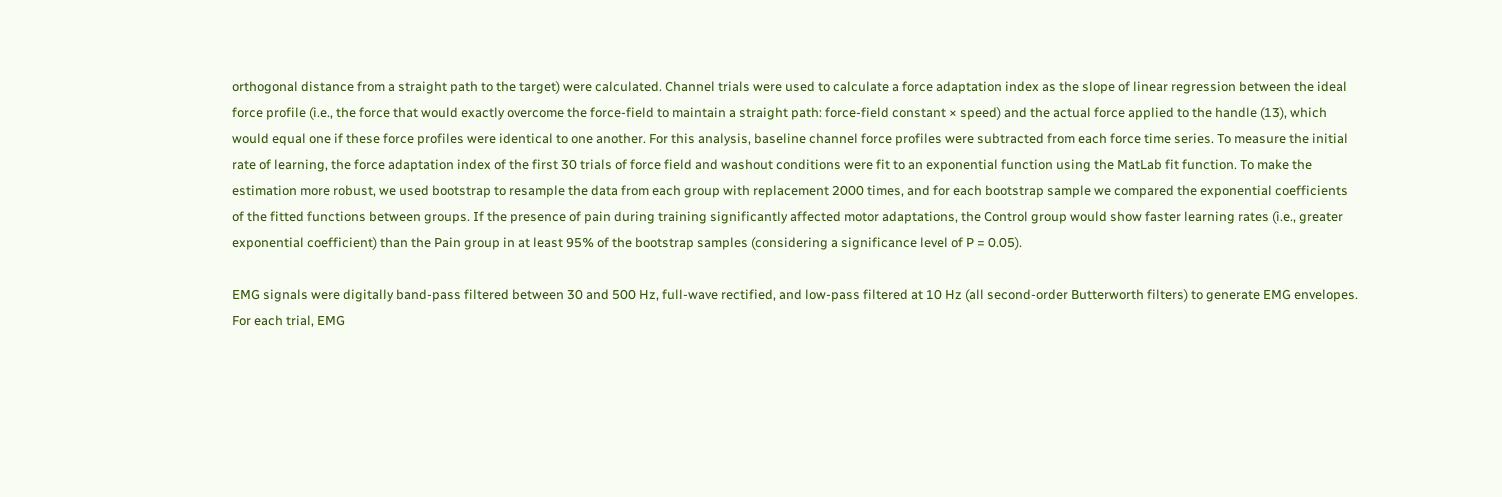orthogonal distance from a straight path to the target) were calculated. Channel trials were used to calculate a force adaptation index as the slope of linear regression between the ideal force profile (i.e., the force that would exactly overcome the force-field to maintain a straight path: force-field constant × speed) and the actual force applied to the handle (13), which would equal one if these force profiles were identical to one another. For this analysis, baseline channel force profiles were subtracted from each force time series. To measure the initial rate of learning, the force adaptation index of the first 30 trials of force field and washout conditions were fit to an exponential function using the MatLab fit function. To make the estimation more robust, we used bootstrap to resample the data from each group with replacement 2000 times, and for each bootstrap sample we compared the exponential coefficients of the fitted functions between groups. If the presence of pain during training significantly affected motor adaptations, the Control group would show faster learning rates (i.e., greater exponential coefficient) than the Pain group in at least 95% of the bootstrap samples (considering a significance level of P = 0.05).

EMG signals were digitally band-pass filtered between 30 and 500 Hz, full-wave rectified, and low-pass filtered at 10 Hz (all second-order Butterworth filters) to generate EMG envelopes. For each trial, EMG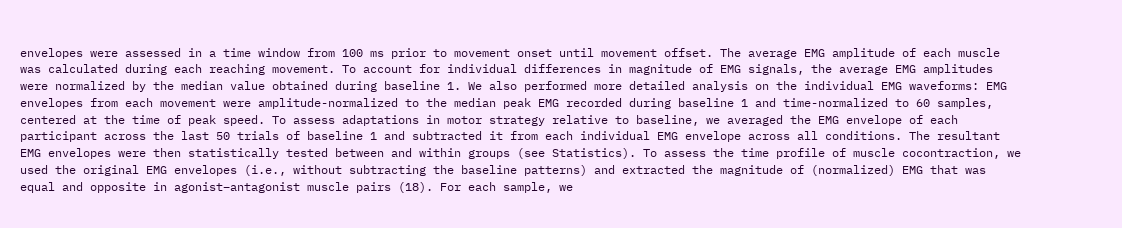envelopes were assessed in a time window from 100 ms prior to movement onset until movement offset. The average EMG amplitude of each muscle was calculated during each reaching movement. To account for individual differences in magnitude of EMG signals, the average EMG amplitudes were normalized by the median value obtained during baseline 1. We also performed more detailed analysis on the individual EMG waveforms: EMG envelopes from each movement were amplitude-normalized to the median peak EMG recorded during baseline 1 and time-normalized to 60 samples, centered at the time of peak speed. To assess adaptations in motor strategy relative to baseline, we averaged the EMG envelope of each participant across the last 50 trials of baseline 1 and subtracted it from each individual EMG envelope across all conditions. The resultant EMG envelopes were then statistically tested between and within groups (see Statistics). To assess the time profile of muscle cocontraction, we used the original EMG envelopes (i.e., without subtracting the baseline patterns) and extracted the magnitude of (normalized) EMG that was equal and opposite in agonist–antagonist muscle pairs (18). For each sample, we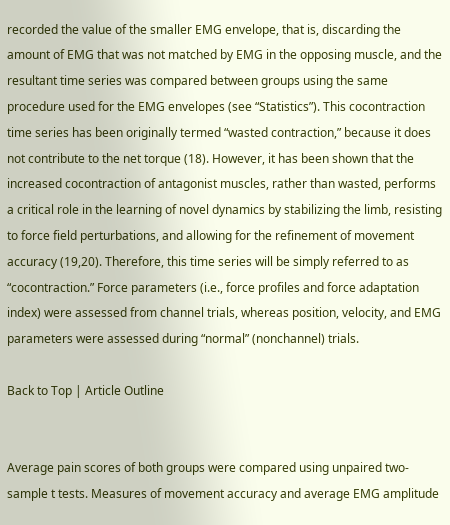recorded the value of the smaller EMG envelope, that is, discarding the amount of EMG that was not matched by EMG in the opposing muscle, and the resultant time series was compared between groups using the same procedure used for the EMG envelopes (see “Statistics”). This cocontraction time series has been originally termed “wasted contraction,” because it does not contribute to the net torque (18). However, it has been shown that the increased cocontraction of antagonist muscles, rather than wasted, performs a critical role in the learning of novel dynamics by stabilizing the limb, resisting to force field perturbations, and allowing for the refinement of movement accuracy (19,20). Therefore, this time series will be simply referred to as “cocontraction.” Force parameters (i.e., force profiles and force adaptation index) were assessed from channel trials, whereas position, velocity, and EMG parameters were assessed during “normal” (nonchannel) trials.

Back to Top | Article Outline


Average pain scores of both groups were compared using unpaired two-sample t tests. Measures of movement accuracy and average EMG amplitude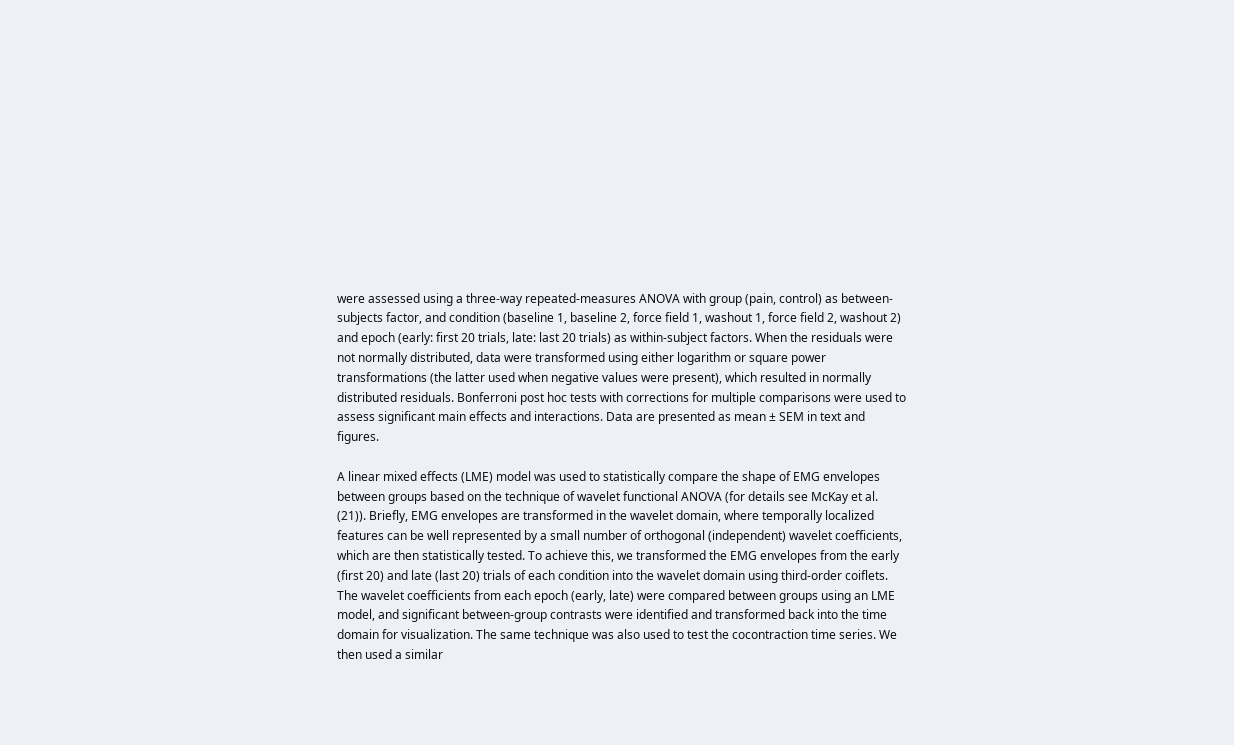were assessed using a three-way repeated-measures ANOVA with group (pain, control) as between-subjects factor, and condition (baseline 1, baseline 2, force field 1, washout 1, force field 2, washout 2) and epoch (early: first 20 trials, late: last 20 trials) as within-subject factors. When the residuals were not normally distributed, data were transformed using either logarithm or square power transformations (the latter used when negative values were present), which resulted in normally distributed residuals. Bonferroni post hoc tests with corrections for multiple comparisons were used to assess significant main effects and interactions. Data are presented as mean ± SEM in text and figures.

A linear mixed effects (LME) model was used to statistically compare the shape of EMG envelopes between groups based on the technique of wavelet functional ANOVA (for details see McKay et al. (21)). Briefly, EMG envelopes are transformed in the wavelet domain, where temporally localized features can be well represented by a small number of orthogonal (independent) wavelet coefficients, which are then statistically tested. To achieve this, we transformed the EMG envelopes from the early (first 20) and late (last 20) trials of each condition into the wavelet domain using third-order coiflets. The wavelet coefficients from each epoch (early, late) were compared between groups using an LME model, and significant between-group contrasts were identified and transformed back into the time domain for visualization. The same technique was also used to test the cocontraction time series. We then used a similar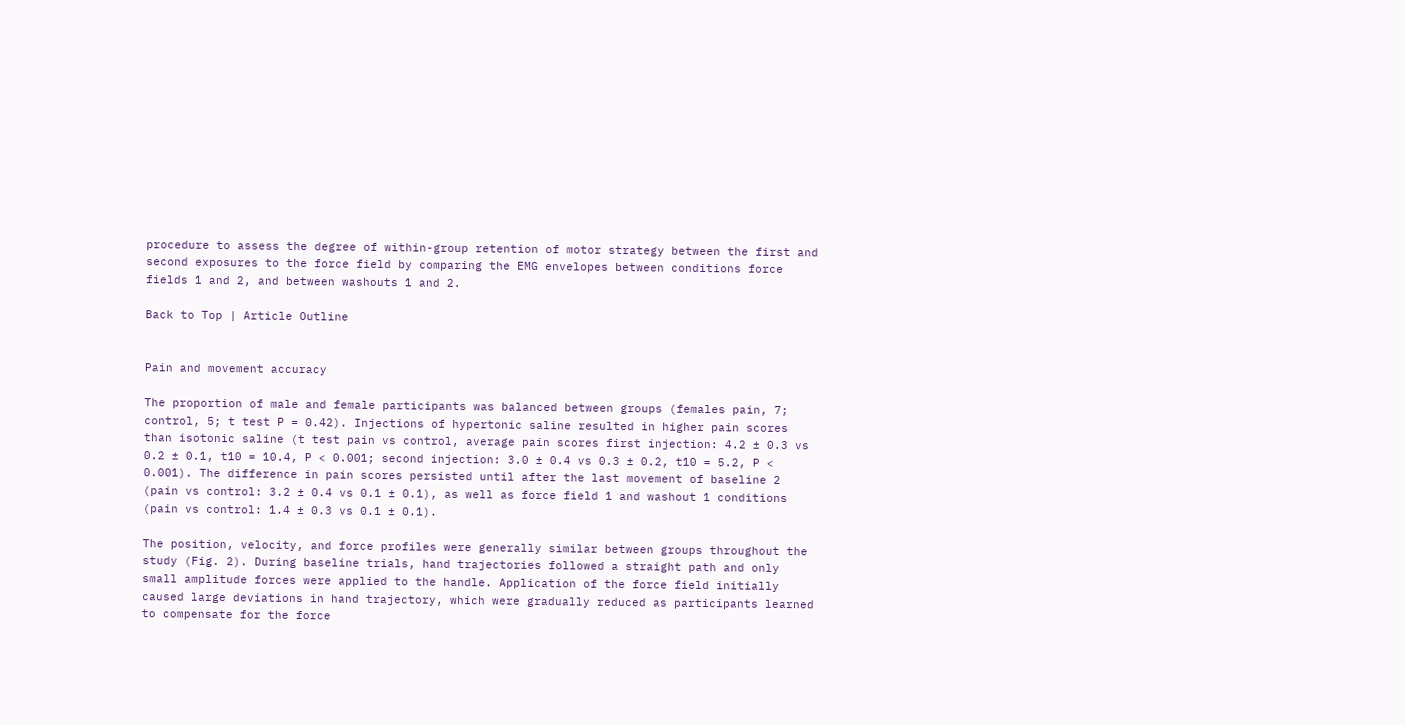procedure to assess the degree of within-group retention of motor strategy between the first and second exposures to the force field by comparing the EMG envelopes between conditions force fields 1 and 2, and between washouts 1 and 2.

Back to Top | Article Outline


Pain and movement accuracy

The proportion of male and female participants was balanced between groups (females pain, 7; control, 5; t test P = 0.42). Injections of hypertonic saline resulted in higher pain scores than isotonic saline (t test pain vs control, average pain scores first injection: 4.2 ± 0.3 vs 0.2 ± 0.1, t10 = 10.4, P < 0.001; second injection: 3.0 ± 0.4 vs 0.3 ± 0.2, t10 = 5.2, P < 0.001). The difference in pain scores persisted until after the last movement of baseline 2 (pain vs control: 3.2 ± 0.4 vs 0.1 ± 0.1), as well as force field 1 and washout 1 conditions (pain vs control: 1.4 ± 0.3 vs 0.1 ± 0.1).

The position, velocity, and force profiles were generally similar between groups throughout the study (Fig. 2). During baseline trials, hand trajectories followed a straight path and only small amplitude forces were applied to the handle. Application of the force field initially caused large deviations in hand trajectory, which were gradually reduced as participants learned to compensate for the force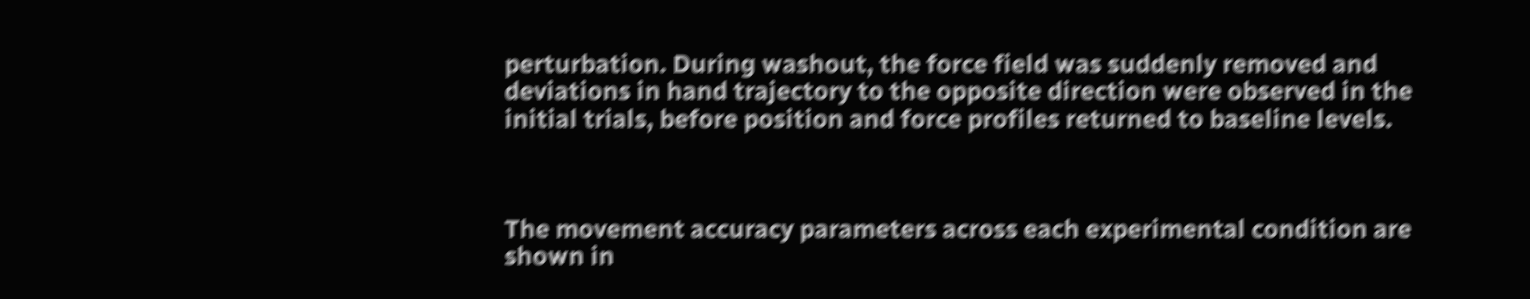perturbation. During washout, the force field was suddenly removed and deviations in hand trajectory to the opposite direction were observed in the initial trials, before position and force profiles returned to baseline levels.



The movement accuracy parameters across each experimental condition are shown in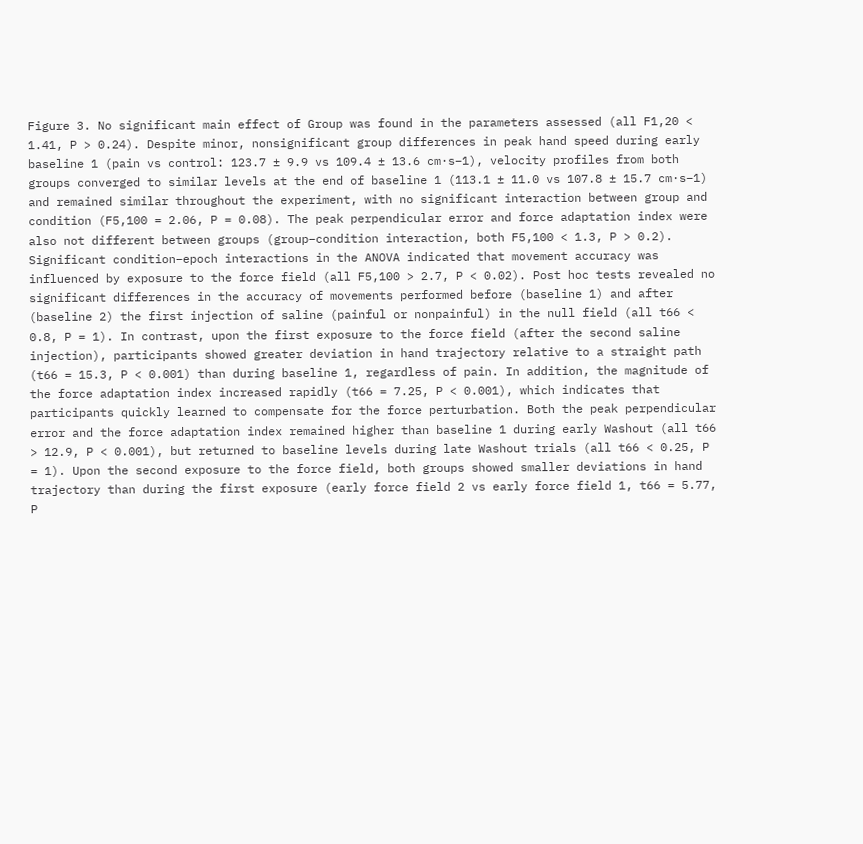Figure 3. No significant main effect of Group was found in the parameters assessed (all F1,20 < 1.41, P > 0.24). Despite minor, nonsignificant group differences in peak hand speed during early baseline 1 (pain vs control: 123.7 ± 9.9 vs 109.4 ± 13.6 cm·s−1), velocity profiles from both groups converged to similar levels at the end of baseline 1 (113.1 ± 11.0 vs 107.8 ± 15.7 cm·s−1) and remained similar throughout the experiment, with no significant interaction between group and condition (F5,100 = 2.06, P = 0.08). The peak perpendicular error and force adaptation index were also not different between groups (group–condition interaction, both F5,100 < 1.3, P > 0.2). Significant condition–epoch interactions in the ANOVA indicated that movement accuracy was influenced by exposure to the force field (all F5,100 > 2.7, P < 0.02). Post hoc tests revealed no significant differences in the accuracy of movements performed before (baseline 1) and after (baseline 2) the first injection of saline (painful or nonpainful) in the null field (all t66 < 0.8, P = 1). In contrast, upon the first exposure to the force field (after the second saline injection), participants showed greater deviation in hand trajectory relative to a straight path (t66 = 15.3, P < 0.001) than during baseline 1, regardless of pain. In addition, the magnitude of the force adaptation index increased rapidly (t66 = 7.25, P < 0.001), which indicates that participants quickly learned to compensate for the force perturbation. Both the peak perpendicular error and the force adaptation index remained higher than baseline 1 during early Washout (all t66 > 12.9, P < 0.001), but returned to baseline levels during late Washout trials (all t66 < 0.25, P = 1). Upon the second exposure to the force field, both groups showed smaller deviations in hand trajectory than during the first exposure (early force field 2 vs early force field 1, t66 = 5.77, P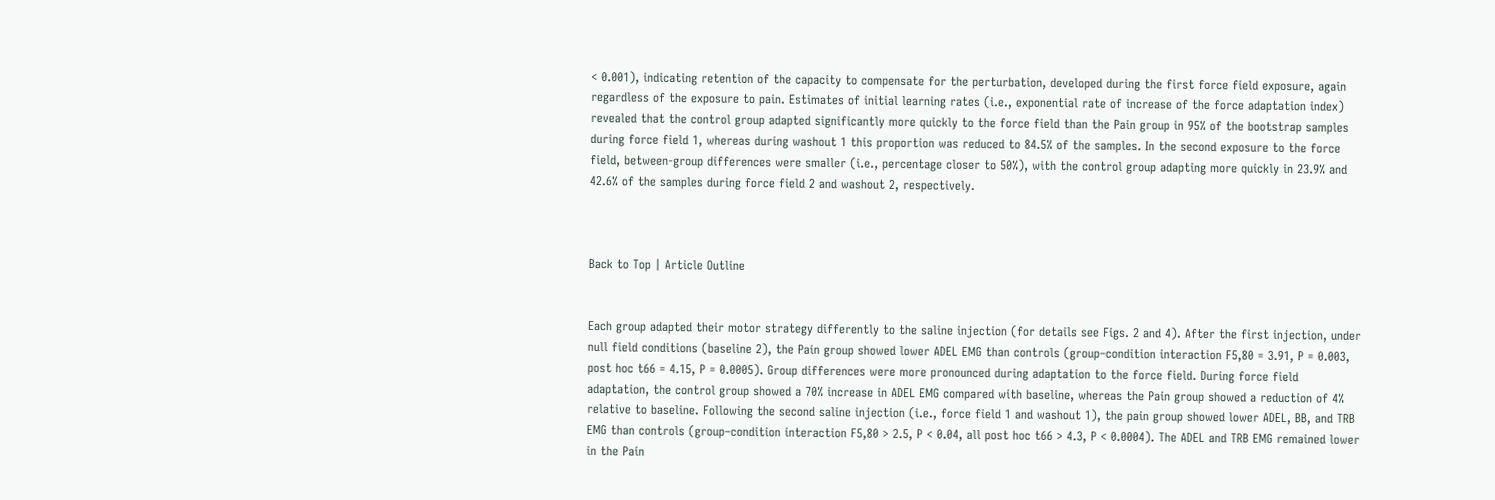< 0.001), indicating retention of the capacity to compensate for the perturbation, developed during the first force field exposure, again regardless of the exposure to pain. Estimates of initial learning rates (i.e., exponential rate of increase of the force adaptation index) revealed that the control group adapted significantly more quickly to the force field than the Pain group in 95% of the bootstrap samples during force field 1, whereas during washout 1 this proportion was reduced to 84.5% of the samples. In the second exposure to the force field, between-group differences were smaller (i.e., percentage closer to 50%), with the control group adapting more quickly in 23.9% and 42.6% of the samples during force field 2 and washout 2, respectively.



Back to Top | Article Outline


Each group adapted their motor strategy differently to the saline injection (for details see Figs. 2 and 4). After the first injection, under null field conditions (baseline 2), the Pain group showed lower ADEL EMG than controls (group–condition interaction F5,80 = 3.91, P = 0.003, post hoc t66 = 4.15, P = 0.0005). Group differences were more pronounced during adaptation to the force field. During force field adaptation, the control group showed a 70% increase in ADEL EMG compared with baseline, whereas the Pain group showed a reduction of 4% relative to baseline. Following the second saline injection (i.e., force field 1 and washout 1), the pain group showed lower ADEL, BB, and TRB EMG than controls (group–condition interaction F5,80 > 2.5, P < 0.04, all post hoc t66 > 4.3, P < 0.0004). The ADEL and TRB EMG remained lower in the Pain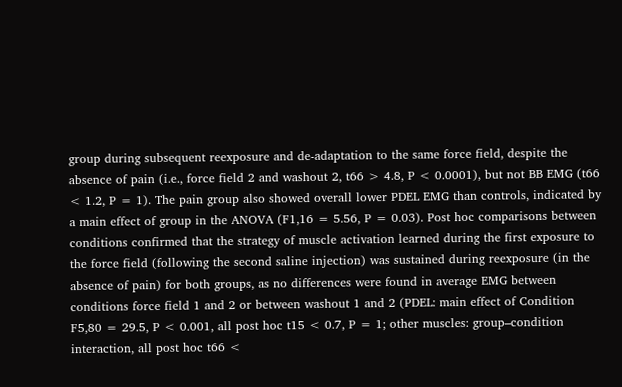group during subsequent reexposure and de-adaptation to the same force field, despite the absence of pain (i.e., force field 2 and washout 2, t66 > 4.8, P < 0.0001), but not BB EMG (t66 < 1.2, P = 1). The pain group also showed overall lower PDEL EMG than controls, indicated by a main effect of group in the ANOVA (F1,16 = 5.56, P = 0.03). Post hoc comparisons between conditions confirmed that the strategy of muscle activation learned during the first exposure to the force field (following the second saline injection) was sustained during reexposure (in the absence of pain) for both groups, as no differences were found in average EMG between conditions force field 1 and 2 or between washout 1 and 2 (PDEL: main effect of Condition F5,80 = 29.5, P < 0.001, all post hoc t15 < 0.7, P = 1; other muscles: group–condition interaction, all post hoc t66 <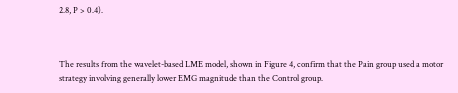2.8, P > 0.4).



The results from the wavelet-based LME model, shown in Figure 4, confirm that the Pain group used a motor strategy involving generally lower EMG magnitude than the Control group.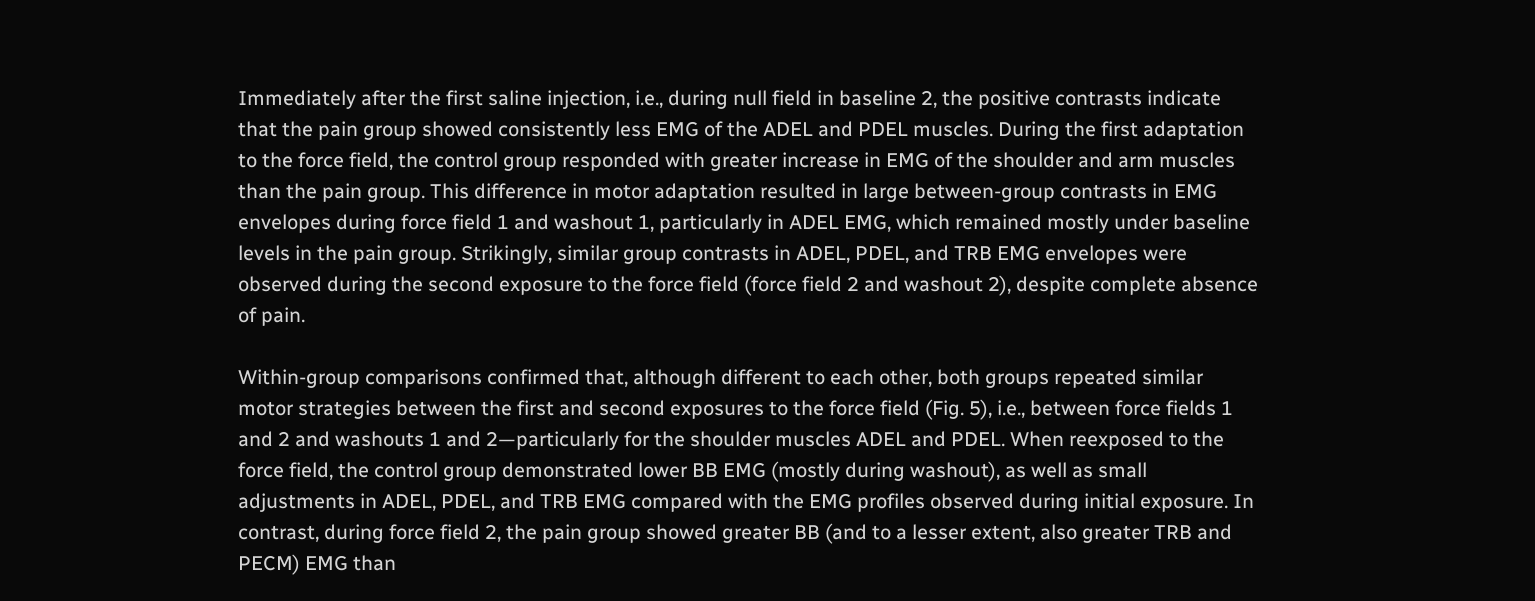Immediately after the first saline injection, i.e., during null field in baseline 2, the positive contrasts indicate that the pain group showed consistently less EMG of the ADEL and PDEL muscles. During the first adaptation to the force field, the control group responded with greater increase in EMG of the shoulder and arm muscles than the pain group. This difference in motor adaptation resulted in large between-group contrasts in EMG envelopes during force field 1 and washout 1, particularly in ADEL EMG, which remained mostly under baseline levels in the pain group. Strikingly, similar group contrasts in ADEL, PDEL, and TRB EMG envelopes were observed during the second exposure to the force field (force field 2 and washout 2), despite complete absence of pain.

Within-group comparisons confirmed that, although different to each other, both groups repeated similar motor strategies between the first and second exposures to the force field (Fig. 5), i.e., between force fields 1 and 2 and washouts 1 and 2—particularly for the shoulder muscles ADEL and PDEL. When reexposed to the force field, the control group demonstrated lower BB EMG (mostly during washout), as well as small adjustments in ADEL, PDEL, and TRB EMG compared with the EMG profiles observed during initial exposure. In contrast, during force field 2, the pain group showed greater BB (and to a lesser extent, also greater TRB and PECM) EMG than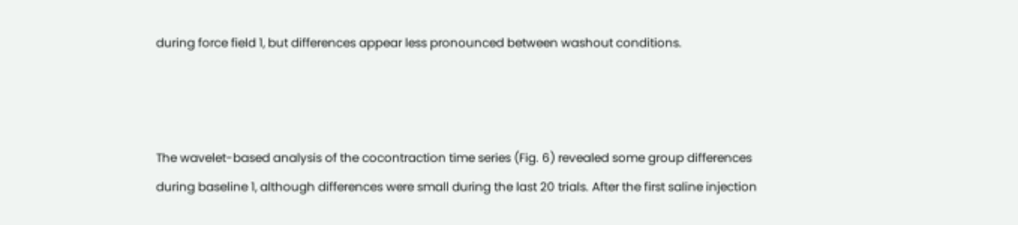during force field 1, but differences appear less pronounced between washout conditions.



The wavelet-based analysis of the cocontraction time series (Fig. 6) revealed some group differences during baseline 1, although differences were small during the last 20 trials. After the first saline injection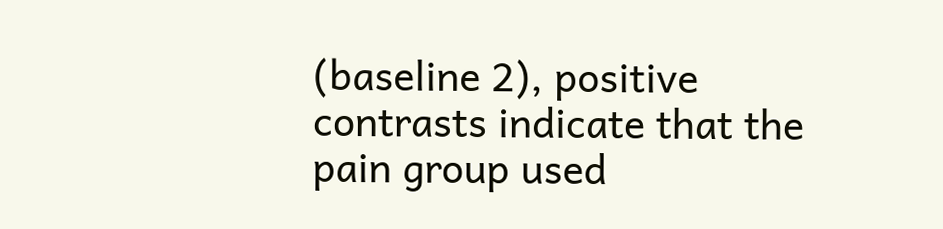(baseline 2), positive contrasts indicate that the pain group used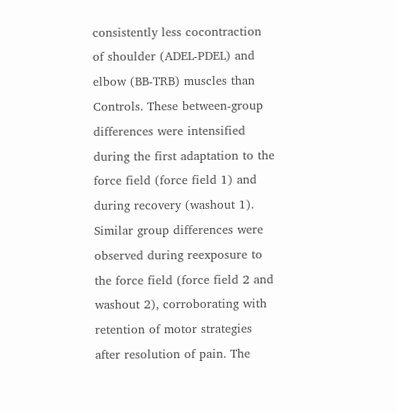consistently less cocontraction of shoulder (ADEL-PDEL) and elbow (BB-TRB) muscles than Controls. These between-group differences were intensified during the first adaptation to the force field (force field 1) and during recovery (washout 1). Similar group differences were observed during reexposure to the force field (force field 2 and washout 2), corroborating with retention of motor strategies after resolution of pain. The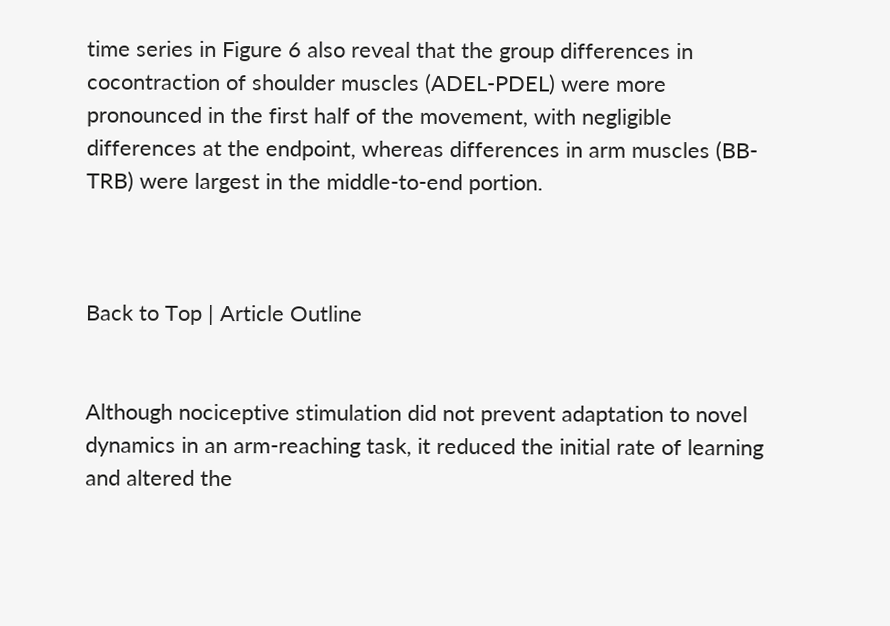time series in Figure 6 also reveal that the group differences in cocontraction of shoulder muscles (ADEL-PDEL) were more pronounced in the first half of the movement, with negligible differences at the endpoint, whereas differences in arm muscles (BB-TRB) were largest in the middle-to-end portion.



Back to Top | Article Outline


Although nociceptive stimulation did not prevent adaptation to novel dynamics in an arm-reaching task, it reduced the initial rate of learning and altered the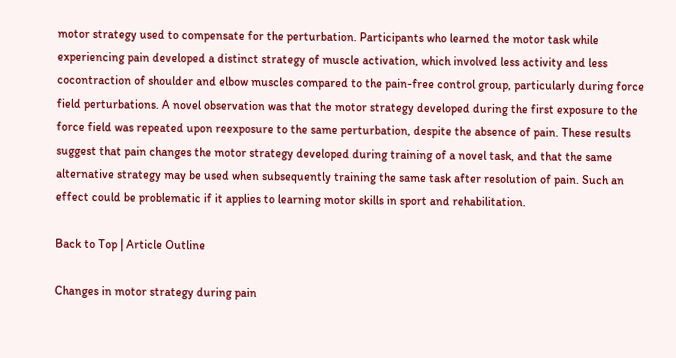motor strategy used to compensate for the perturbation. Participants who learned the motor task while experiencing pain developed a distinct strategy of muscle activation, which involved less activity and less cocontraction of shoulder and elbow muscles compared to the pain-free control group, particularly during force field perturbations. A novel observation was that the motor strategy developed during the first exposure to the force field was repeated upon reexposure to the same perturbation, despite the absence of pain. These results suggest that pain changes the motor strategy developed during training of a novel task, and that the same alternative strategy may be used when subsequently training the same task after resolution of pain. Such an effect could be problematic if it applies to learning motor skills in sport and rehabilitation.

Back to Top | Article Outline

Changes in motor strategy during pain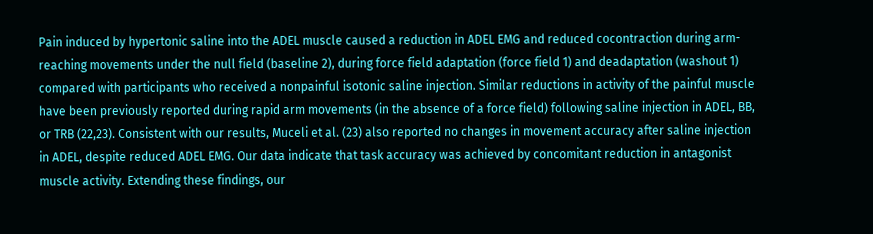Pain induced by hypertonic saline into the ADEL muscle caused a reduction in ADEL EMG and reduced cocontraction during arm-reaching movements under the null field (baseline 2), during force field adaptation (force field 1) and deadaptation (washout 1) compared with participants who received a nonpainful isotonic saline injection. Similar reductions in activity of the painful muscle have been previously reported during rapid arm movements (in the absence of a force field) following saline injection in ADEL, BB, or TRB (22,23). Consistent with our results, Muceli et al. (23) also reported no changes in movement accuracy after saline injection in ADEL, despite reduced ADEL EMG. Our data indicate that task accuracy was achieved by concomitant reduction in antagonist muscle activity. Extending these findings, our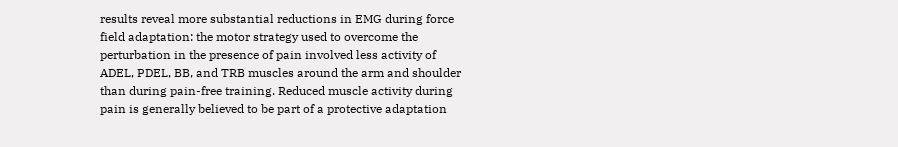results reveal more substantial reductions in EMG during force field adaptation: the motor strategy used to overcome the perturbation in the presence of pain involved less activity of ADEL, PDEL, BB, and TRB muscles around the arm and shoulder than during pain-free training. Reduced muscle activity during pain is generally believed to be part of a protective adaptation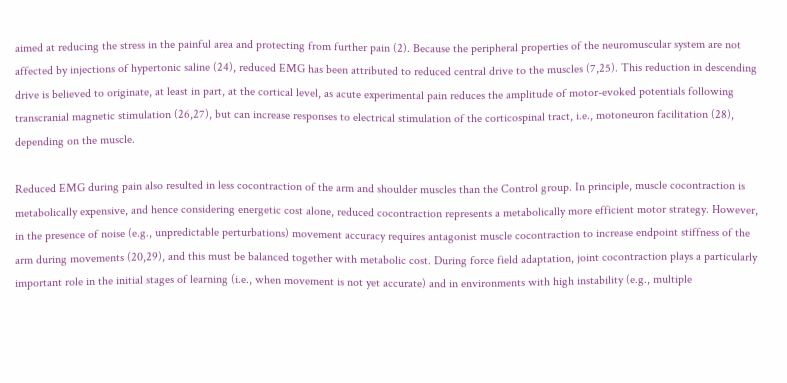aimed at reducing the stress in the painful area and protecting from further pain (2). Because the peripheral properties of the neuromuscular system are not affected by injections of hypertonic saline (24), reduced EMG has been attributed to reduced central drive to the muscles (7,25). This reduction in descending drive is believed to originate, at least in part, at the cortical level, as acute experimental pain reduces the amplitude of motor-evoked potentials following transcranial magnetic stimulation (26,27), but can increase responses to electrical stimulation of the corticospinal tract, i.e., motoneuron facilitation (28), depending on the muscle.

Reduced EMG during pain also resulted in less cocontraction of the arm and shoulder muscles than the Control group. In principle, muscle cocontraction is metabolically expensive, and hence considering energetic cost alone, reduced cocontraction represents a metabolically more efficient motor strategy. However, in the presence of noise (e.g., unpredictable perturbations) movement accuracy requires antagonist muscle cocontraction to increase endpoint stiffness of the arm during movements (20,29), and this must be balanced together with metabolic cost. During force field adaptation, joint cocontraction plays a particularly important role in the initial stages of learning (i.e., when movement is not yet accurate) and in environments with high instability (e.g., multiple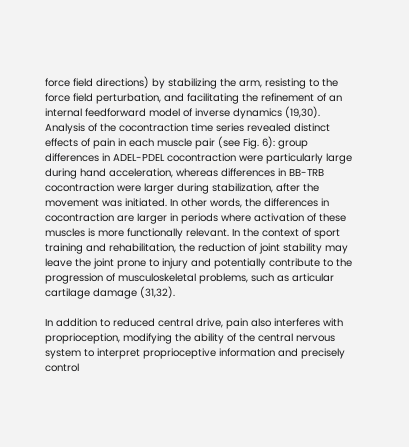force field directions) by stabilizing the arm, resisting to the force field perturbation, and facilitating the refinement of an internal feedforward model of inverse dynamics (19,30). Analysis of the cocontraction time series revealed distinct effects of pain in each muscle pair (see Fig. 6): group differences in ADEL-PDEL cocontraction were particularly large during hand acceleration, whereas differences in BB-TRB cocontraction were larger during stabilization, after the movement was initiated. In other words, the differences in cocontraction are larger in periods where activation of these muscles is more functionally relevant. In the context of sport training and rehabilitation, the reduction of joint stability may leave the joint prone to injury and potentially contribute to the progression of musculoskeletal problems, such as articular cartilage damage (31,32).

In addition to reduced central drive, pain also interferes with proprioception, modifying the ability of the central nervous system to interpret proprioceptive information and precisely control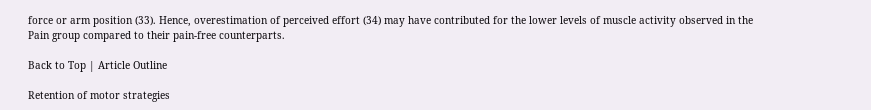force or arm position (33). Hence, overestimation of perceived effort (34) may have contributed for the lower levels of muscle activity observed in the Pain group compared to their pain-free counterparts.

Back to Top | Article Outline

Retention of motor strategies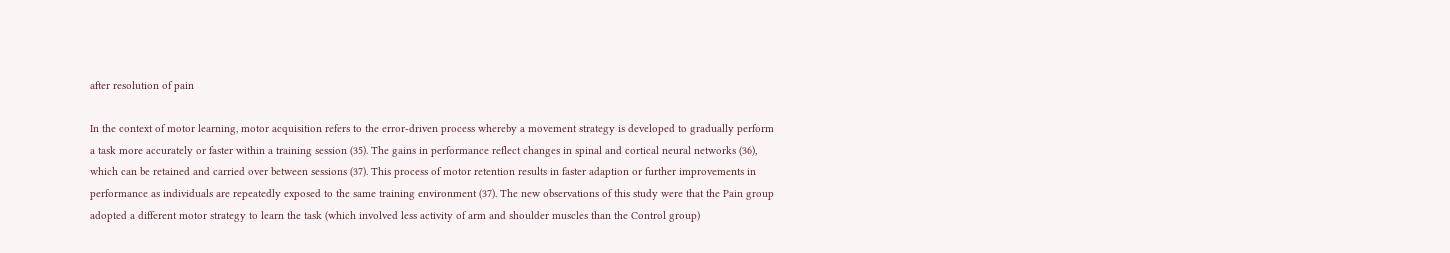after resolution of pain

In the context of motor learning, motor acquisition refers to the error-driven process whereby a movement strategy is developed to gradually perform a task more accurately or faster within a training session (35). The gains in performance reflect changes in spinal and cortical neural networks (36), which can be retained and carried over between sessions (37). This process of motor retention results in faster adaption or further improvements in performance as individuals are repeatedly exposed to the same training environment (37). The new observations of this study were that the Pain group adopted a different motor strategy to learn the task (which involved less activity of arm and shoulder muscles than the Control group)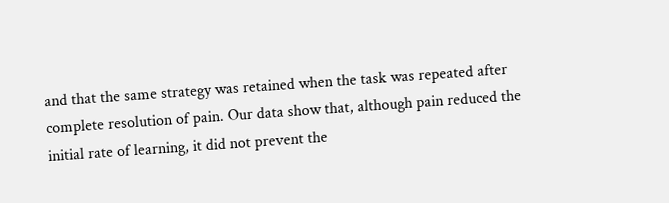and that the same strategy was retained when the task was repeated after complete resolution of pain. Our data show that, although pain reduced the initial rate of learning, it did not prevent the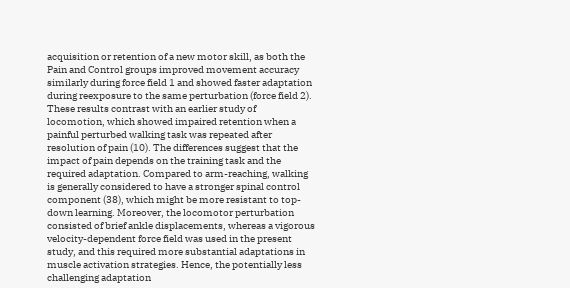acquisition or retention of a new motor skill, as both the Pain and Control groups improved movement accuracy similarly during force field 1 and showed faster adaptation during reexposure to the same perturbation (force field 2). These results contrast with an earlier study of locomotion, which showed impaired retention when a painful perturbed walking task was repeated after resolution of pain (10). The differences suggest that the impact of pain depends on the training task and the required adaptation. Compared to arm-reaching, walking is generally considered to have a stronger spinal control component (38), which might be more resistant to top-down learning. Moreover, the locomotor perturbation consisted of brief ankle displacements, whereas a vigorous velocity-dependent force field was used in the present study, and this required more substantial adaptations in muscle activation strategies. Hence, the potentially less challenging adaptation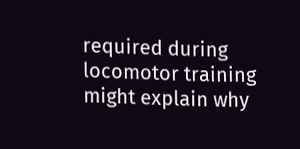required during locomotor training might explain why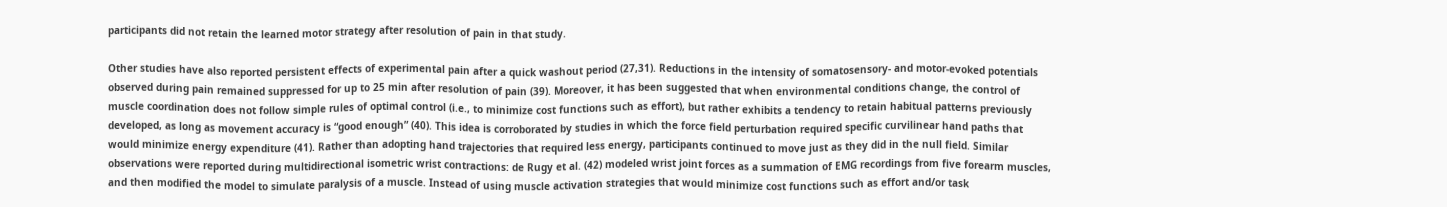participants did not retain the learned motor strategy after resolution of pain in that study.

Other studies have also reported persistent effects of experimental pain after a quick washout period (27,31). Reductions in the intensity of somatosensory- and motor-evoked potentials observed during pain remained suppressed for up to 25 min after resolution of pain (39). Moreover, it has been suggested that when environmental conditions change, the control of muscle coordination does not follow simple rules of optimal control (i.e., to minimize cost functions such as effort), but rather exhibits a tendency to retain habitual patterns previously developed, as long as movement accuracy is “good enough” (40). This idea is corroborated by studies in which the force field perturbation required specific curvilinear hand paths that would minimize energy expenditure (41). Rather than adopting hand trajectories that required less energy, participants continued to move just as they did in the null field. Similar observations were reported during multidirectional isometric wrist contractions: de Rugy et al. (42) modeled wrist joint forces as a summation of EMG recordings from five forearm muscles, and then modified the model to simulate paralysis of a muscle. Instead of using muscle activation strategies that would minimize cost functions such as effort and/or task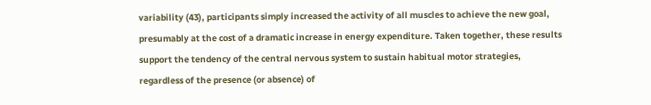variability (43), participants simply increased the activity of all muscles to achieve the new goal, presumably at the cost of a dramatic increase in energy expenditure. Taken together, these results support the tendency of the central nervous system to sustain habitual motor strategies, regardless of the presence (or absence) of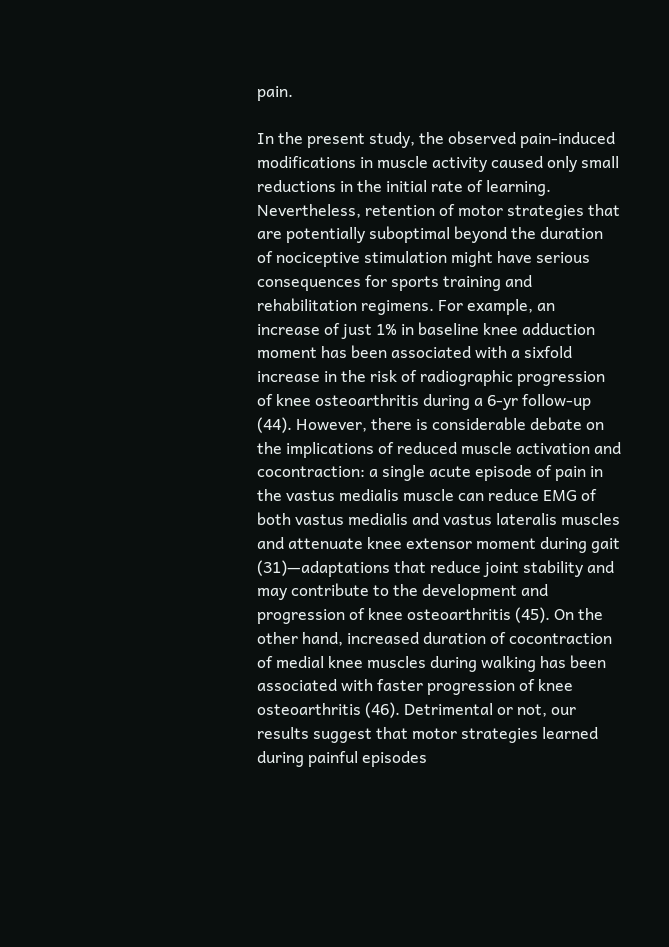pain.

In the present study, the observed pain-induced modifications in muscle activity caused only small reductions in the initial rate of learning. Nevertheless, retention of motor strategies that are potentially suboptimal beyond the duration of nociceptive stimulation might have serious consequences for sports training and rehabilitation regimens. For example, an increase of just 1% in baseline knee adduction moment has been associated with a sixfold increase in the risk of radiographic progression of knee osteoarthritis during a 6-yr follow-up (44). However, there is considerable debate on the implications of reduced muscle activation and cocontraction: a single acute episode of pain in the vastus medialis muscle can reduce EMG of both vastus medialis and vastus lateralis muscles and attenuate knee extensor moment during gait (31)—adaptations that reduce joint stability and may contribute to the development and progression of knee osteoarthritis (45). On the other hand, increased duration of cocontraction of medial knee muscles during walking has been associated with faster progression of knee osteoarthritis (46). Detrimental or not, our results suggest that motor strategies learned during painful episodes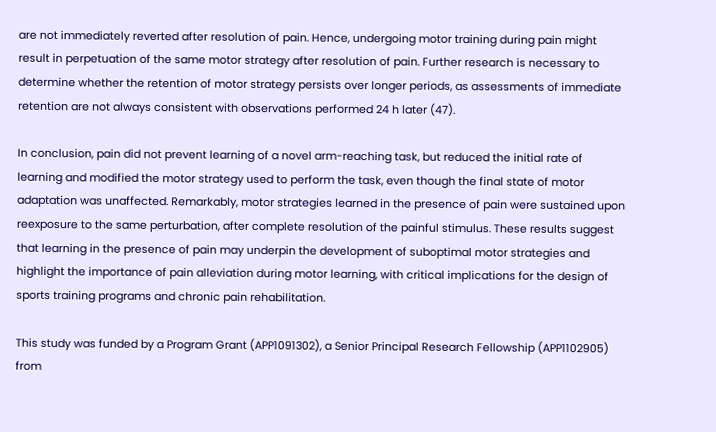are not immediately reverted after resolution of pain. Hence, undergoing motor training during pain might result in perpetuation of the same motor strategy after resolution of pain. Further research is necessary to determine whether the retention of motor strategy persists over longer periods, as assessments of immediate retention are not always consistent with observations performed 24 h later (47).

In conclusion, pain did not prevent learning of a novel arm-reaching task, but reduced the initial rate of learning and modified the motor strategy used to perform the task, even though the final state of motor adaptation was unaffected. Remarkably, motor strategies learned in the presence of pain were sustained upon reexposure to the same perturbation, after complete resolution of the painful stimulus. These results suggest that learning in the presence of pain may underpin the development of suboptimal motor strategies and highlight the importance of pain alleviation during motor learning, with critical implications for the design of sports training programs and chronic pain rehabilitation.

This study was funded by a Program Grant (APP1091302), a Senior Principal Research Fellowship (APP1102905) from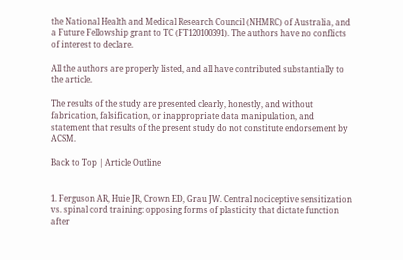the National Health and Medical Research Council (NHMRC) of Australia, and a Future Fellowship grant to TC (FT120100391). The authors have no conflicts of interest to declare.

All the authors are properly listed, and all have contributed substantially to the article.

The results of the study are presented clearly, honestly, and without fabrication, falsification, or inappropriate data manipulation, and statement that results of the present study do not constitute endorsement by ACSM.

Back to Top | Article Outline


1. Ferguson AR, Huie JR, Crown ED, Grau JW. Central nociceptive sensitization vs. spinal cord training: opposing forms of plasticity that dictate function after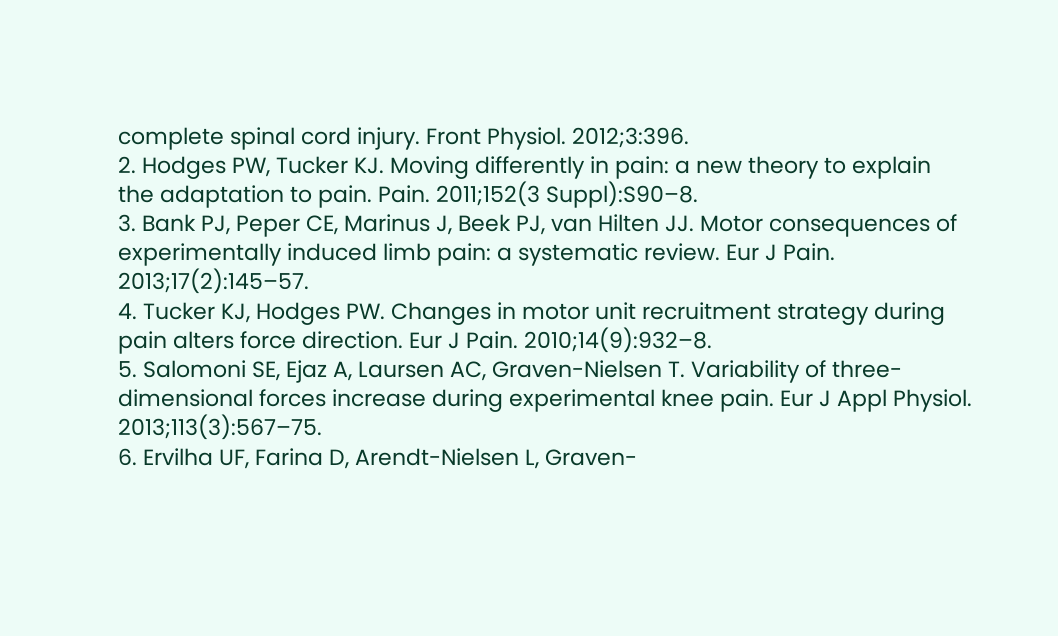complete spinal cord injury. Front Physiol. 2012;3:396.
2. Hodges PW, Tucker KJ. Moving differently in pain: a new theory to explain the adaptation to pain. Pain. 2011;152(3 Suppl):S90–8.
3. Bank PJ, Peper CE, Marinus J, Beek PJ, van Hilten JJ. Motor consequences of experimentally induced limb pain: a systematic review. Eur J Pain. 2013;17(2):145–57.
4. Tucker KJ, Hodges PW. Changes in motor unit recruitment strategy during pain alters force direction. Eur J Pain. 2010;14(9):932–8.
5. Salomoni SE, Ejaz A, Laursen AC, Graven-Nielsen T. Variability of three-dimensional forces increase during experimental knee pain. Eur J Appl Physiol. 2013;113(3):567–75.
6. Ervilha UF, Farina D, Arendt-Nielsen L, Graven-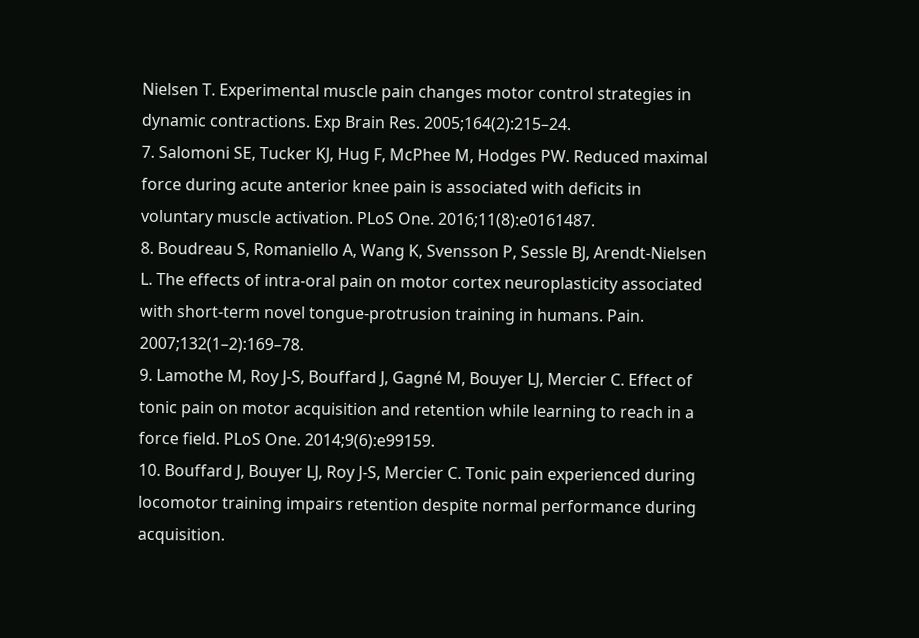Nielsen T. Experimental muscle pain changes motor control strategies in dynamic contractions. Exp Brain Res. 2005;164(2):215–24.
7. Salomoni SE, Tucker KJ, Hug F, McPhee M, Hodges PW. Reduced maximal force during acute anterior knee pain is associated with deficits in voluntary muscle activation. PLoS One. 2016;11(8):e0161487.
8. Boudreau S, Romaniello A, Wang K, Svensson P, Sessle BJ, Arendt-Nielsen L. The effects of intra-oral pain on motor cortex neuroplasticity associated with short-term novel tongue-protrusion training in humans. Pain. 2007;132(1–2):169–78.
9. Lamothe M, Roy J-S, Bouffard J, Gagné M, Bouyer LJ, Mercier C. Effect of tonic pain on motor acquisition and retention while learning to reach in a force field. PLoS One. 2014;9(6):e99159.
10. Bouffard J, Bouyer LJ, Roy J-S, Mercier C. Tonic pain experienced during locomotor training impairs retention despite normal performance during acquisition.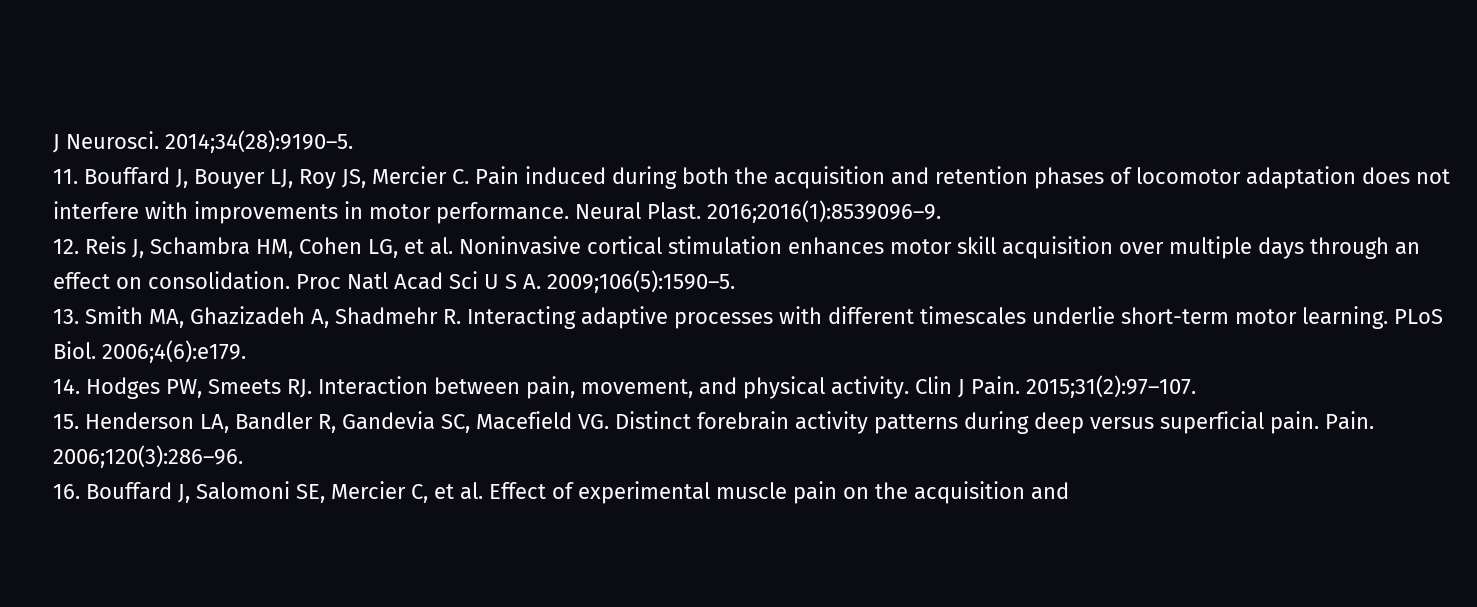J Neurosci. 2014;34(28):9190–5.
11. Bouffard J, Bouyer LJ, Roy JS, Mercier C. Pain induced during both the acquisition and retention phases of locomotor adaptation does not interfere with improvements in motor performance. Neural Plast. 2016;2016(1):8539096–9.
12. Reis J, Schambra HM, Cohen LG, et al. Noninvasive cortical stimulation enhances motor skill acquisition over multiple days through an effect on consolidation. Proc Natl Acad Sci U S A. 2009;106(5):1590–5.
13. Smith MA, Ghazizadeh A, Shadmehr R. Interacting adaptive processes with different timescales underlie short-term motor learning. PLoS Biol. 2006;4(6):e179.
14. Hodges PW, Smeets RJ. Interaction between pain, movement, and physical activity. Clin J Pain. 2015;31(2):97–107.
15. Henderson LA, Bandler R, Gandevia SC, Macefield VG. Distinct forebrain activity patterns during deep versus superficial pain. Pain. 2006;120(3):286–96.
16. Bouffard J, Salomoni SE, Mercier C, et al. Effect of experimental muscle pain on the acquisition and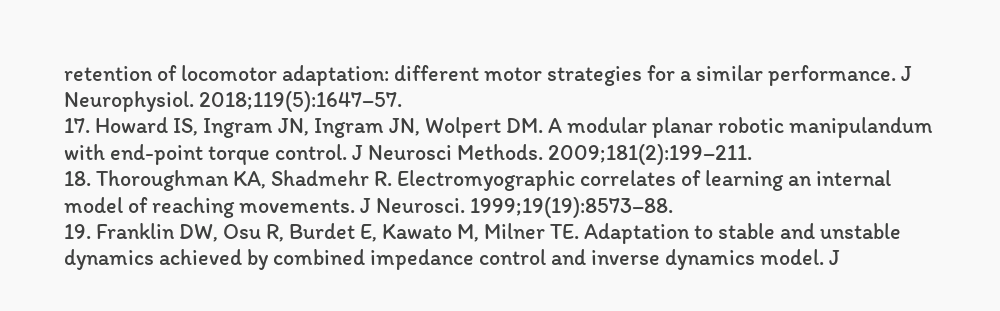retention of locomotor adaptation: different motor strategies for a similar performance. J Neurophysiol. 2018;119(5):1647–57.
17. Howard IS, Ingram JN, Ingram JN, Wolpert DM. A modular planar robotic manipulandum with end-point torque control. J Neurosci Methods. 2009;181(2):199–211.
18. Thoroughman KA, Shadmehr R. Electromyographic correlates of learning an internal model of reaching movements. J Neurosci. 1999;19(19):8573–88.
19. Franklin DW, Osu R, Burdet E, Kawato M, Milner TE. Adaptation to stable and unstable dynamics achieved by combined impedance control and inverse dynamics model. J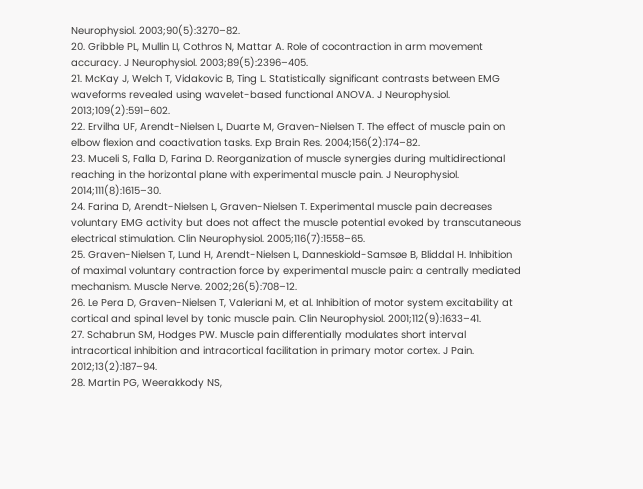Neurophysiol. 2003;90(5):3270–82.
20. Gribble PL, Mullin LI, Cothros N, Mattar A. Role of cocontraction in arm movement accuracy. J Neurophysiol. 2003;89(5):2396–405.
21. McKay J, Welch T, Vidakovic B, Ting L. Statistically significant contrasts between EMG waveforms revealed using wavelet-based functional ANOVA. J Neurophysiol. 2013;109(2):591–602.
22. Ervilha UF, Arendt-Nielsen L, Duarte M, Graven-Nielsen T. The effect of muscle pain on elbow flexion and coactivation tasks. Exp Brain Res. 2004;156(2):174–82.
23. Muceli S, Falla D, Farina D. Reorganization of muscle synergies during multidirectional reaching in the horizontal plane with experimental muscle pain. J Neurophysiol. 2014;111(8):1615–30.
24. Farina D, Arendt-Nielsen L, Graven-Nielsen T. Experimental muscle pain decreases voluntary EMG activity but does not affect the muscle potential evoked by transcutaneous electrical stimulation. Clin Neurophysiol. 2005;116(7):1558–65.
25. Graven-Nielsen T, Lund H, Arendt-Nielsen L, Danneskiold-Samsøe B, Bliddal H. Inhibition of maximal voluntary contraction force by experimental muscle pain: a centrally mediated mechanism. Muscle Nerve. 2002;26(5):708–12.
26. Le Pera D, Graven-Nielsen T, Valeriani M, et al. Inhibition of motor system excitability at cortical and spinal level by tonic muscle pain. Clin Neurophysiol. 2001;112(9):1633–41.
27. Schabrun SM, Hodges PW. Muscle pain differentially modulates short interval intracortical inhibition and intracortical facilitation in primary motor cortex. J Pain. 2012;13(2):187–94.
28. Martin PG, Weerakkody NS,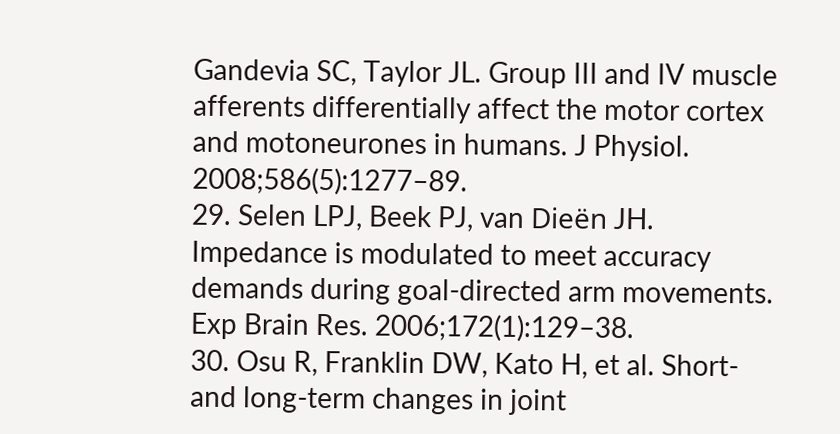Gandevia SC, Taylor JL. Group III and IV muscle afferents differentially affect the motor cortex and motoneurones in humans. J Physiol. 2008;586(5):1277–89.
29. Selen LPJ, Beek PJ, van Dieën JH. Impedance is modulated to meet accuracy demands during goal-directed arm movements. Exp Brain Res. 2006;172(1):129–38.
30. Osu R, Franklin DW, Kato H, et al. Short- and long-term changes in joint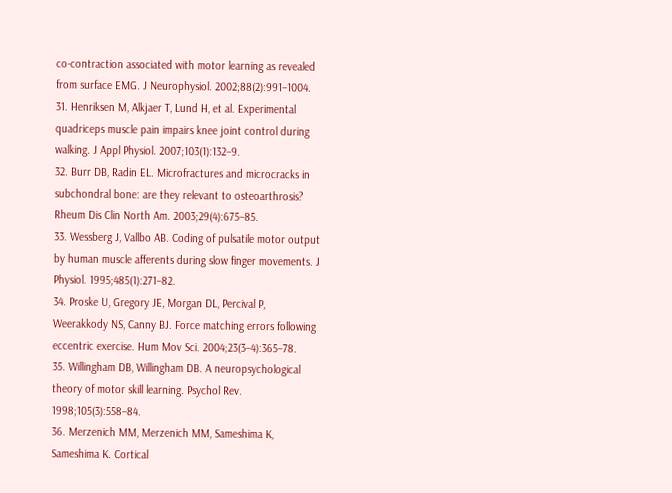co-contraction associated with motor learning as revealed from surface EMG. J Neurophysiol. 2002;88(2):991–1004.
31. Henriksen M, Alkjaer T, Lund H, et al. Experimental quadriceps muscle pain impairs knee joint control during walking. J Appl Physiol. 2007;103(1):132–9.
32. Burr DB, Radin EL. Microfractures and microcracks in subchondral bone: are they relevant to osteoarthrosis? Rheum Dis Clin North Am. 2003;29(4):675–85.
33. Wessberg J, Vallbo AB. Coding of pulsatile motor output by human muscle afferents during slow finger movements. J Physiol. 1995;485(1):271–82.
34. Proske U, Gregory JE, Morgan DL, Percival P, Weerakkody NS, Canny BJ. Force matching errors following eccentric exercise. Hum Mov Sci. 2004;23(3–4):365–78.
35. Willingham DB, Willingham DB. A neuropsychological theory of motor skill learning. Psychol Rev. 1998;105(3):558–84.
36. Merzenich MM, Merzenich MM, Sameshima K, Sameshima K. Cortical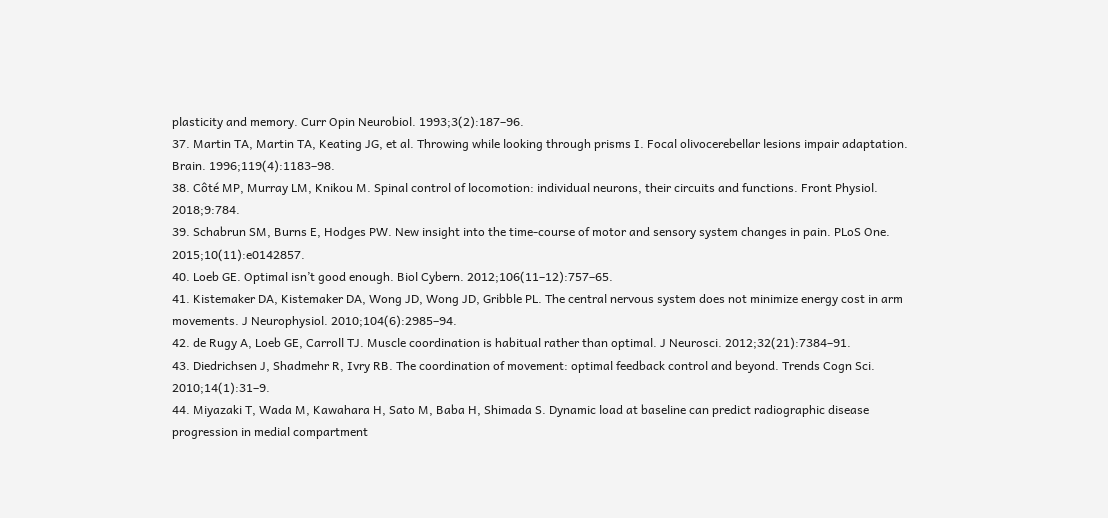plasticity and memory. Curr Opin Neurobiol. 1993;3(2):187–96.
37. Martin TA, Martin TA, Keating JG, et al. Throwing while looking through prisms I. Focal olivocerebellar lesions impair adaptation. Brain. 1996;119(4):1183–98.
38. Côté MP, Murray LM, Knikou M. Spinal control of locomotion: individual neurons, their circuits and functions. Front Physiol. 2018;9:784.
39. Schabrun SM, Burns E, Hodges PW. New insight into the time-course of motor and sensory system changes in pain. PLoS One. 2015;10(11):e0142857.
40. Loeb GE. Optimal isn’t good enough. Biol Cybern. 2012;106(11–12):757–65.
41. Kistemaker DA, Kistemaker DA, Wong JD, Wong JD, Gribble PL. The central nervous system does not minimize energy cost in arm movements. J Neurophysiol. 2010;104(6):2985–94.
42. de Rugy A, Loeb GE, Carroll TJ. Muscle coordination is habitual rather than optimal. J Neurosci. 2012;32(21):7384–91.
43. Diedrichsen J, Shadmehr R, Ivry RB. The coordination of movement: optimal feedback control and beyond. Trends Cogn Sci. 2010;14(1):31–9.
44. Miyazaki T, Wada M, Kawahara H, Sato M, Baba H, Shimada S. Dynamic load at baseline can predict radiographic disease progression in medial compartment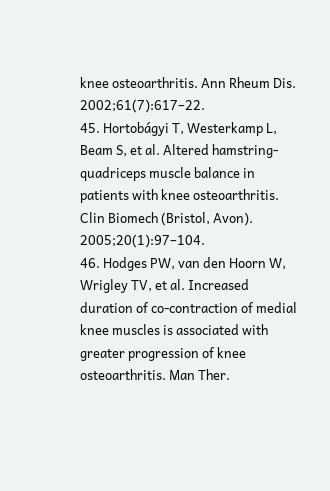knee osteoarthritis. Ann Rheum Dis. 2002;61(7):617–22.
45. Hortobágyi T, Westerkamp L, Beam S, et al. Altered hamstring-quadriceps muscle balance in patients with knee osteoarthritis. Clin Biomech (Bristol, Avon). 2005;20(1):97–104.
46. Hodges PW, van den Hoorn W, Wrigley TV, et al. Increased duration of co-contraction of medial knee muscles is associated with greater progression of knee osteoarthritis. Man Ther.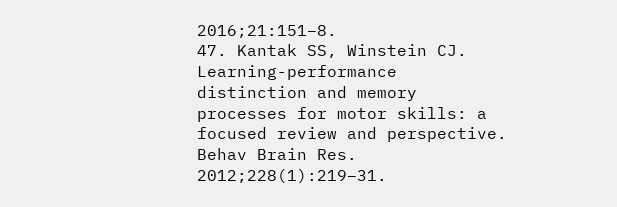2016;21:151–8.
47. Kantak SS, Winstein CJ. Learning-performance distinction and memory processes for motor skills: a focused review and perspective. Behav Brain Res. 2012;228(1):219–31.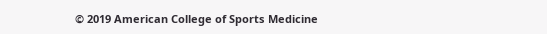© 2019 American College of Sports Medicine